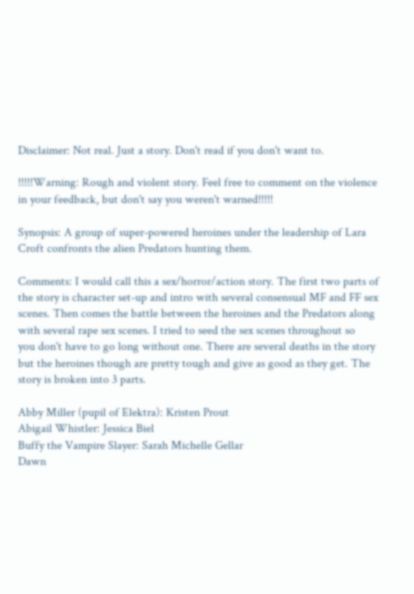Disclaimer: Not real. Just a story. Don't read if you don't want to.

!!!!!Warning: Rough and violent story. Feel free to comment on the violence
in your feedback, but don't say you weren't warned!!!!!

Synopsis: A group of super-powered heroines under the leadership of Lara
Croft confronts the alien Predators hunting them.

Comments: I would call this a sex/horror/action story. The first two parts of
the story is character set-up and intro with several consensual MF and FF sex
scenes. Then comes the battle between the heroines and the Predators along
with several rape sex scenes. I tried to seed the sex scenes throughout so
you don't have to go long without one. There are several deaths in the story
but the heroines though are pretty tough and give as good as they get. The
story is broken into 3 parts.

Abby Miller (pupil of Elektra): Kristen Prout
Abigail Whistler: Jessica Biel
Buffy the Vampire Slayer: Sarah Michelle Gellar
Dawn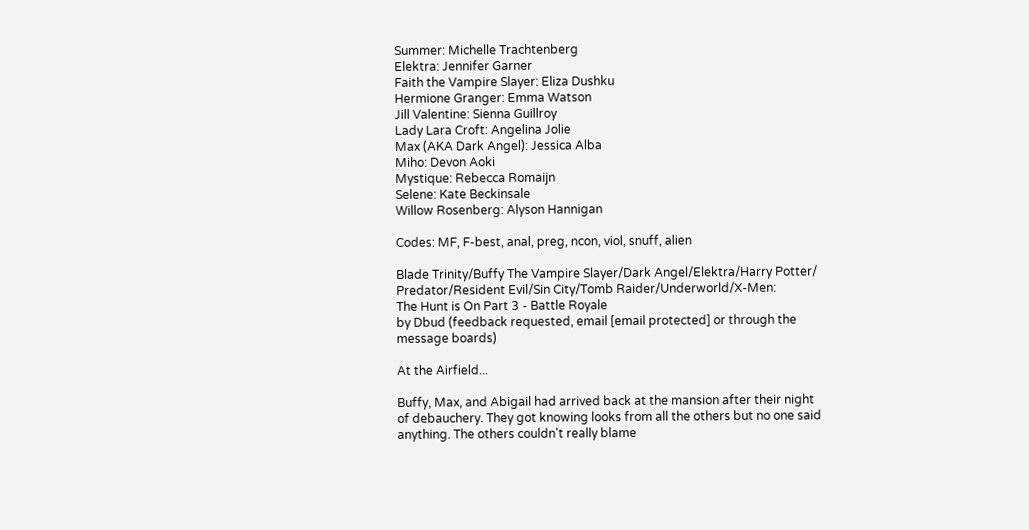Summer: Michelle Trachtenberg
Elektra: Jennifer Garner
Faith the Vampire Slayer: Eliza Dushku
Hermione Granger: Emma Watson
Jill Valentine: Sienna Guillroy
Lady Lara Croft: Angelina Jolie
Max (AKA Dark Angel): Jessica Alba
Miho: Devon Aoki
Mystique: Rebecca Romaijn
Selene: Kate Beckinsale
Willow Rosenberg: Alyson Hannigan

Codes: MF, F-best, anal, preg, ncon, viol, snuff, alien

Blade Trinity/Buffy The Vampire Slayer/Dark Angel/Elektra/Harry Potter/
Predator/Resident Evil/Sin City/Tomb Raider/Underworld/X-Men:
The Hunt is On Part 3 - Battle Royale
by Dbud (feedback requested, email [email protected] or through the
message boards)

At the Airfield...

Buffy, Max, and Abigail had arrived back at the mansion after their night
of debauchery. They got knowing looks from all the others but no one said
anything. The others couldn't really blame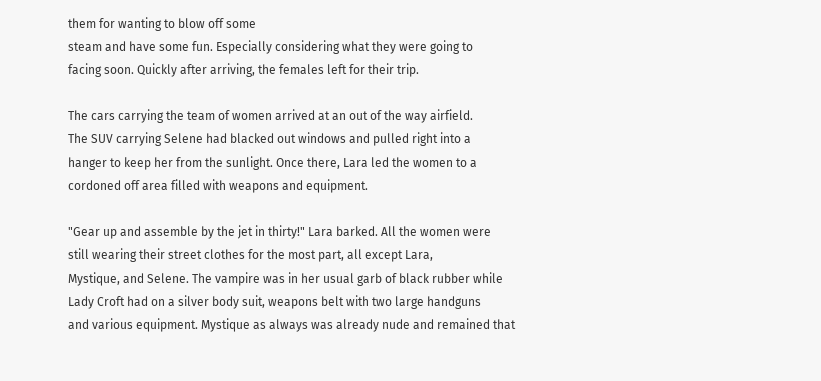them for wanting to blow off some
steam and have some fun. Especially considering what they were going to
facing soon. Quickly after arriving, the females left for their trip.

The cars carrying the team of women arrived at an out of the way airfield.
The SUV carrying Selene had blacked out windows and pulled right into a
hanger to keep her from the sunlight. Once there, Lara led the women to a
cordoned off area filled with weapons and equipment.

"Gear up and assemble by the jet in thirty!" Lara barked. All the women were
still wearing their street clothes for the most part, all except Lara,
Mystique, and Selene. The vampire was in her usual garb of black rubber while
Lady Croft had on a silver body suit, weapons belt with two large handguns
and various equipment. Mystique as always was already nude and remained that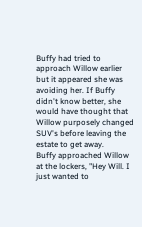Buffy had tried to approach Willow earlier but it appeared she was
avoiding her. If Buffy didn't know better, she would have thought that
Willow purposely changed SUV's before leaving the estate to get away.
Buffy approached Willow at the lockers, "Hey Will. I just wanted to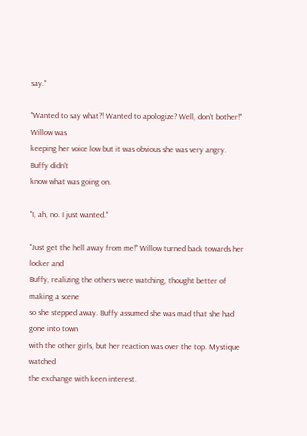say."

"Wanted to say what?! Wanted to apologize? Well, don't bother!" Willow was
keeping her voice low but it was obvious she was very angry. Buffy didn't
know what was going on.

"I, ah, no. I just wanted."

"Just get the hell away from me!" Willow turned back towards her locker and
Buffy, realizing the others were watching, thought better of making a scene
so she stepped away. Buffy assumed she was mad that she had gone into town
with the other girls, but her reaction was over the top. Mystique watched
the exchange with keen interest.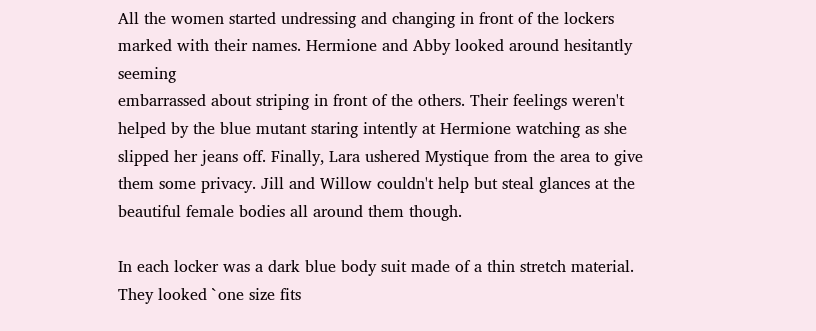All the women started undressing and changing in front of the lockers
marked with their names. Hermione and Abby looked around hesitantly seeming
embarrassed about striping in front of the others. Their feelings weren't
helped by the blue mutant staring intently at Hermione watching as she
slipped her jeans off. Finally, Lara ushered Mystique from the area to give
them some privacy. Jill and Willow couldn't help but steal glances at the
beautiful female bodies all around them though.

In each locker was a dark blue body suit made of a thin stretch material.
They looked `one size fits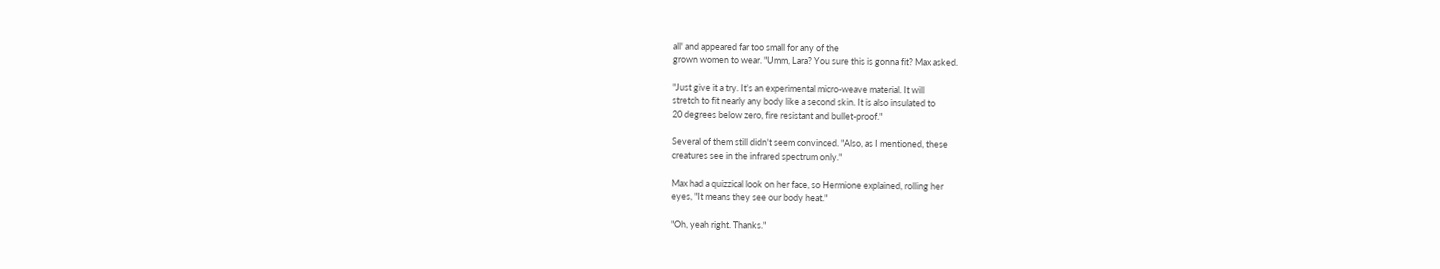all' and appeared far too small for any of the
grown women to wear. "Umm, Lara? You sure this is gonna fit? Max asked.

"Just give it a try. It's an experimental micro-weave material. It will
stretch to fit nearly any body like a second skin. It is also insulated to
20 degrees below zero, fire resistant and bullet-proof."

Several of them still didn't seem convinced. "Also, as I mentioned, these
creatures see in the infrared spectrum only."

Max had a quizzical look on her face, so Hermione explained, rolling her
eyes, "It means they see our body heat."

"Oh, yeah right. Thanks."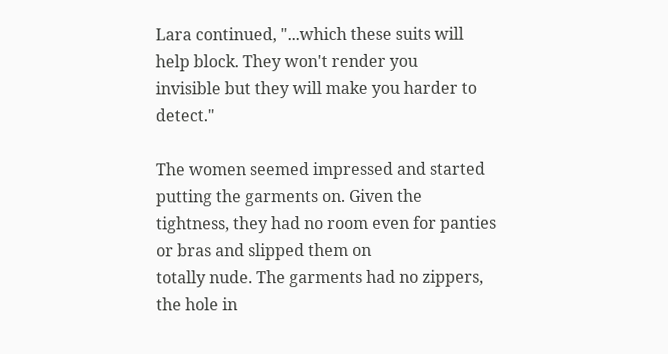Lara continued, "...which these suits will help block. They won't render you
invisible but they will make you harder to detect."

The women seemed impressed and started putting the garments on. Given the
tightness, they had no room even for panties or bras and slipped them on
totally nude. The garments had no zippers, the hole in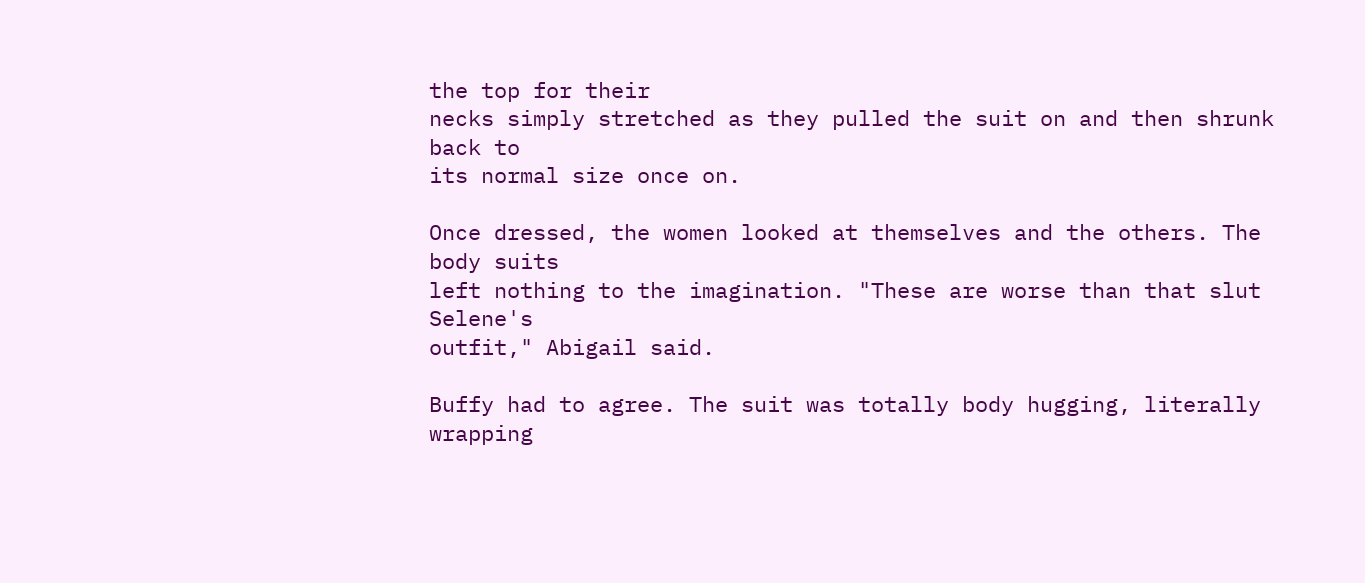the top for their
necks simply stretched as they pulled the suit on and then shrunk back to
its normal size once on.

Once dressed, the women looked at themselves and the others. The body suits
left nothing to the imagination. "These are worse than that slut Selene's
outfit," Abigail said.

Buffy had to agree. The suit was totally body hugging, literally wrapping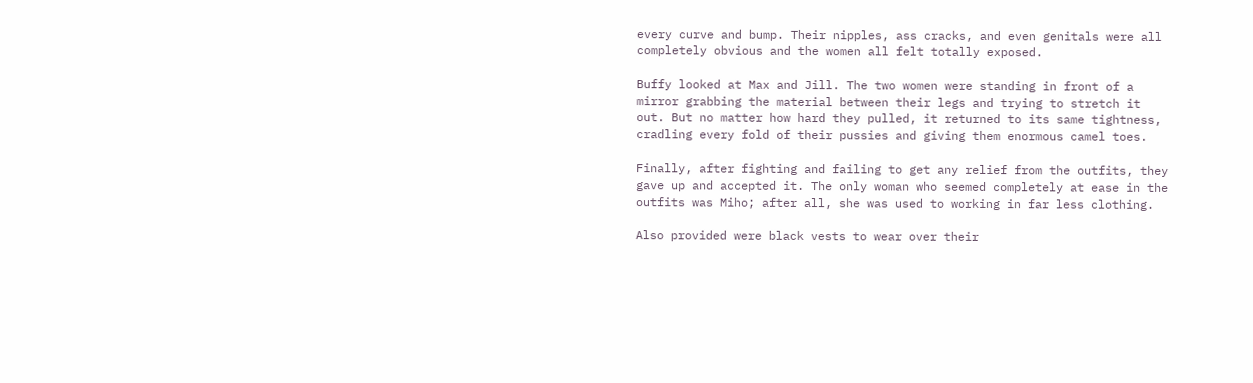every curve and bump. Their nipples, ass cracks, and even genitals were all
completely obvious and the women all felt totally exposed.

Buffy looked at Max and Jill. The two women were standing in front of a
mirror grabbing the material between their legs and trying to stretch it
out. But no matter how hard they pulled, it returned to its same tightness,
cradling every fold of their pussies and giving them enormous camel toes.

Finally, after fighting and failing to get any relief from the outfits, they
gave up and accepted it. The only woman who seemed completely at ease in the
outfits was Miho; after all, she was used to working in far less clothing.

Also provided were black vests to wear over their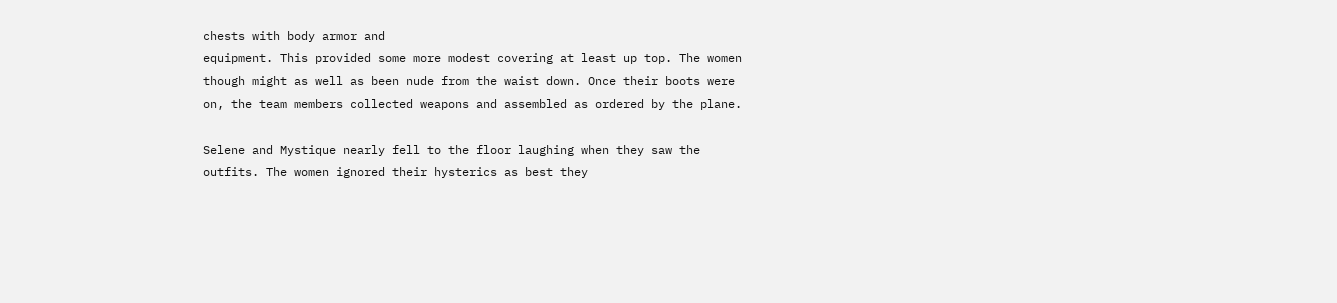chests with body armor and
equipment. This provided some more modest covering at least up top. The women
though might as well as been nude from the waist down. Once their boots were
on, the team members collected weapons and assembled as ordered by the plane.

Selene and Mystique nearly fell to the floor laughing when they saw the
outfits. The women ignored their hysterics as best they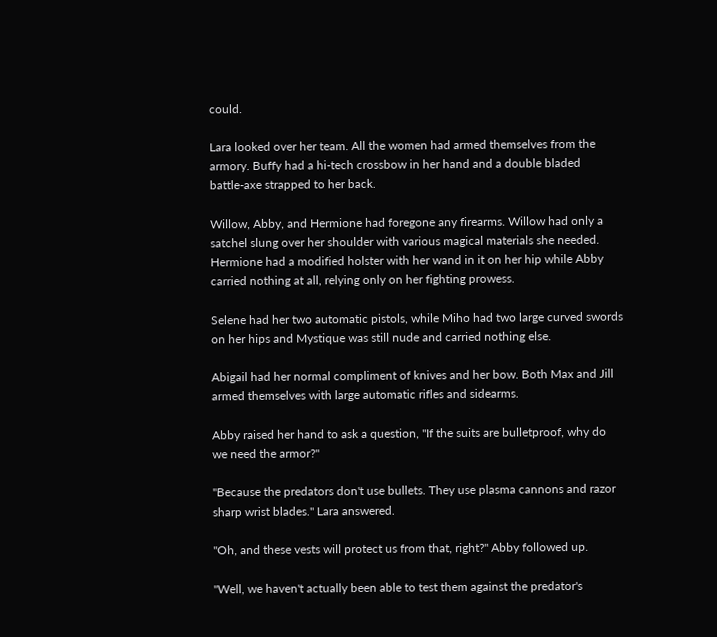could.

Lara looked over her team. All the women had armed themselves from the
armory. Buffy had a hi-tech crossbow in her hand and a double bladed
battle-axe strapped to her back.

Willow, Abby, and Hermione had foregone any firearms. Willow had only a
satchel slung over her shoulder with various magical materials she needed.
Hermione had a modified holster with her wand in it on her hip while Abby
carried nothing at all, relying only on her fighting prowess.

Selene had her two automatic pistols, while Miho had two large curved swords
on her hips and Mystique was still nude and carried nothing else.

Abigail had her normal compliment of knives and her bow. Both Max and Jill
armed themselves with large automatic rifles and sidearms.

Abby raised her hand to ask a question, "If the suits are bulletproof, why do
we need the armor?"

"Because the predators don't use bullets. They use plasma cannons and razor
sharp wrist blades." Lara answered.

"Oh, and these vests will protect us from that, right?" Abby followed up.

"Well, we haven't actually been able to test them against the predator's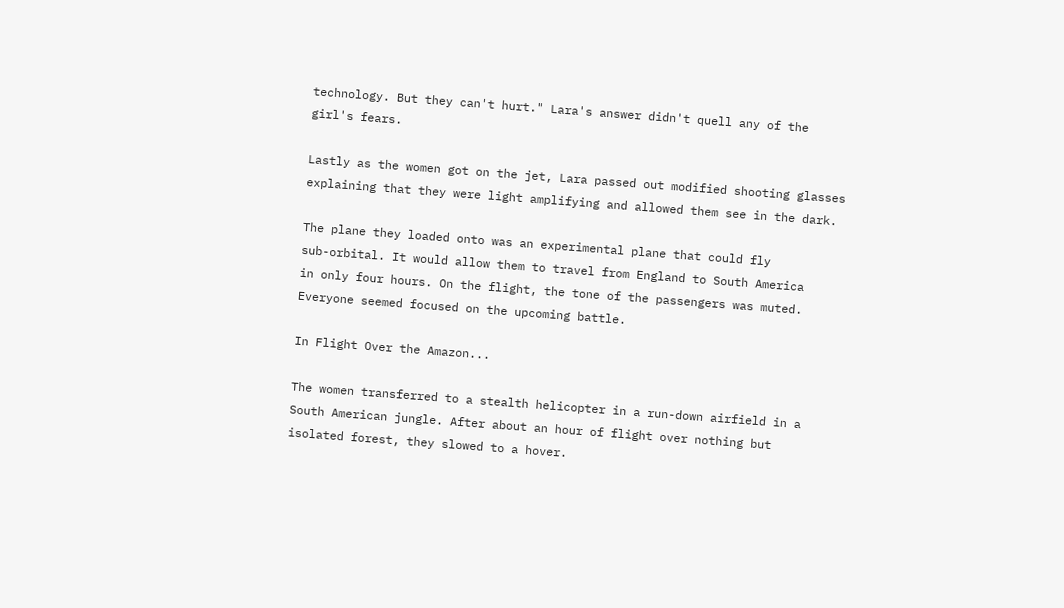technology. But they can't hurt." Lara's answer didn't quell any of the
girl's fears.

Lastly as the women got on the jet, Lara passed out modified shooting glasses
explaining that they were light amplifying and allowed them see in the dark.

The plane they loaded onto was an experimental plane that could fly
sub-orbital. It would allow them to travel from England to South America
in only four hours. On the flight, the tone of the passengers was muted.
Everyone seemed focused on the upcoming battle.

In Flight Over the Amazon...

The women transferred to a stealth helicopter in a run-down airfield in a
South American jungle. After about an hour of flight over nothing but
isolated forest, they slowed to a hover.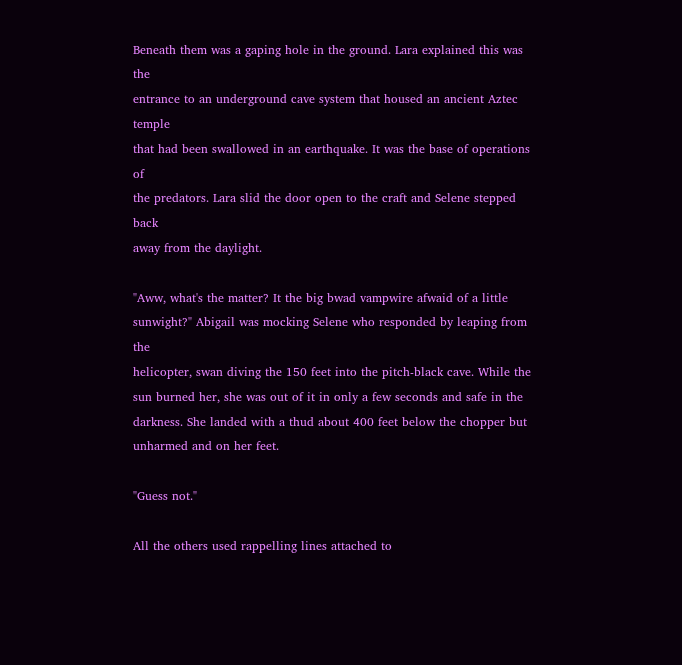Beneath them was a gaping hole in the ground. Lara explained this was the
entrance to an underground cave system that housed an ancient Aztec temple
that had been swallowed in an earthquake. It was the base of operations of
the predators. Lara slid the door open to the craft and Selene stepped back
away from the daylight.

"Aww, what's the matter? It the big bwad vampwire afwaid of a little
sunwight?" Abigail was mocking Selene who responded by leaping from the
helicopter, swan diving the 150 feet into the pitch-black cave. While the
sun burned her, she was out of it in only a few seconds and safe in the
darkness. She landed with a thud about 400 feet below the chopper but
unharmed and on her feet.

"Guess not."

All the others used rappelling lines attached to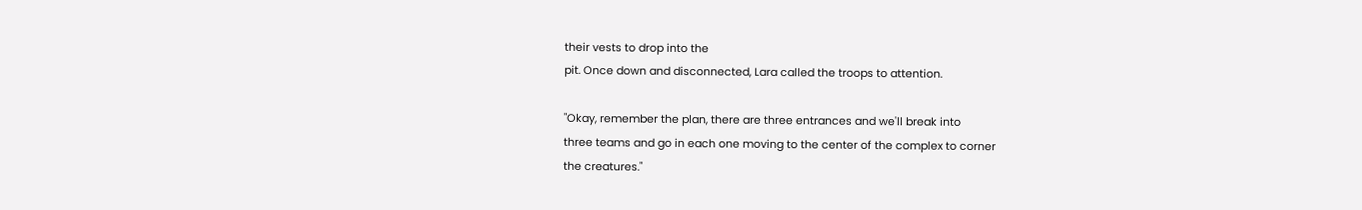their vests to drop into the
pit. Once down and disconnected, Lara called the troops to attention.

"Okay, remember the plan, there are three entrances and we'll break into
three teams and go in each one moving to the center of the complex to corner
the creatures."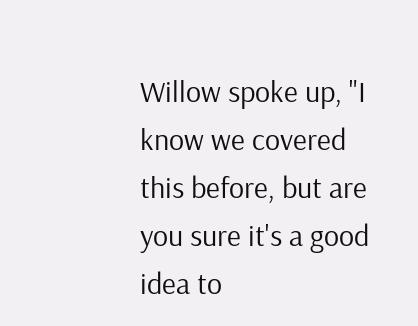Willow spoke up, "I know we covered this before, but are you sure it's a good
idea to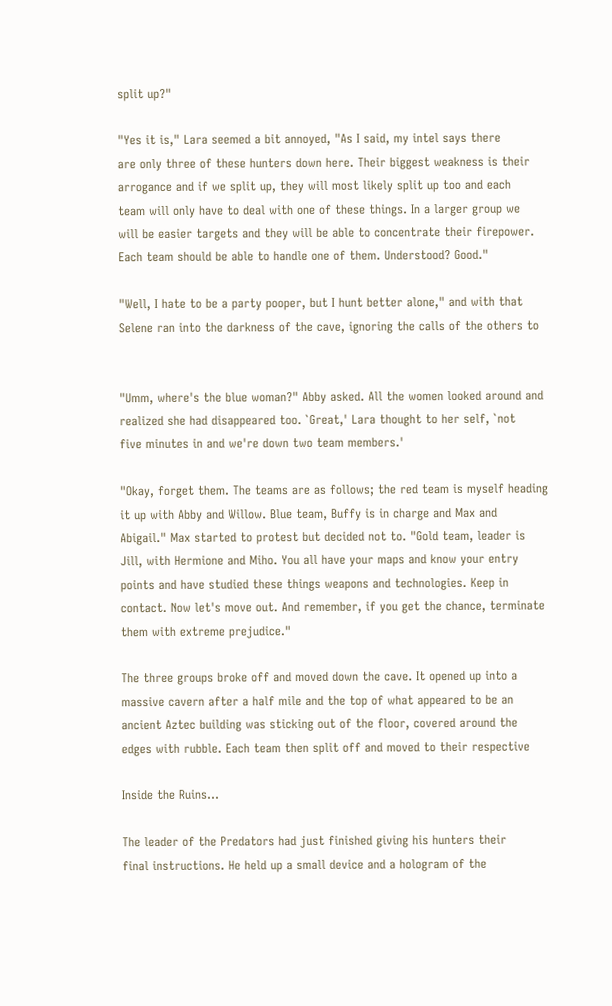split up?"

"Yes it is," Lara seemed a bit annoyed, "As I said, my intel says there
are only three of these hunters down here. Their biggest weakness is their
arrogance and if we split up, they will most likely split up too and each
team will only have to deal with one of these things. In a larger group we
will be easier targets and they will be able to concentrate their firepower.
Each team should be able to handle one of them. Understood? Good."

"Well, I hate to be a party pooper, but I hunt better alone," and with that
Selene ran into the darkness of the cave, ignoring the calls of the others to


"Umm, where's the blue woman?" Abby asked. All the women looked around and
realized she had disappeared too. `Great,' Lara thought to her self, `not
five minutes in and we're down two team members.'

"Okay, forget them. The teams are as follows; the red team is myself heading
it up with Abby and Willow. Blue team, Buffy is in charge and Max and
Abigail." Max started to protest but decided not to. "Gold team, leader is
Jill, with Hermione and Miho. You all have your maps and know your entry
points and have studied these things weapons and technologies. Keep in
contact. Now let's move out. And remember, if you get the chance, terminate
them with extreme prejudice."

The three groups broke off and moved down the cave. It opened up into a
massive cavern after a half mile and the top of what appeared to be an
ancient Aztec building was sticking out of the floor, covered around the
edges with rubble. Each team then split off and moved to their respective

Inside the Ruins...

The leader of the Predators had just finished giving his hunters their
final instructions. He held up a small device and a hologram of the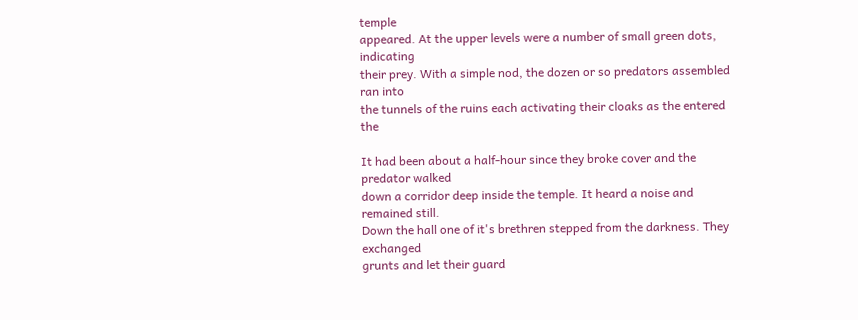temple
appeared. At the upper levels were a number of small green dots, indicating
their prey. With a simple nod, the dozen or so predators assembled ran into
the tunnels of the ruins each activating their cloaks as the entered the

It had been about a half-hour since they broke cover and the predator walked
down a corridor deep inside the temple. It heard a noise and remained still.
Down the hall one of it's brethren stepped from the darkness. They exchanged
grunts and let their guard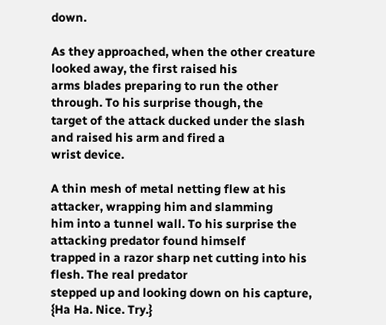down.

As they approached, when the other creature looked away, the first raised his
arms blades preparing to run the other through. To his surprise though, the
target of the attack ducked under the slash and raised his arm and fired a
wrist device.

A thin mesh of metal netting flew at his attacker, wrapping him and slamming
him into a tunnel wall. To his surprise the attacking predator found himself
trapped in a razor sharp net cutting into his flesh. The real predator
stepped up and looking down on his capture, {Ha Ha. Nice. Try.}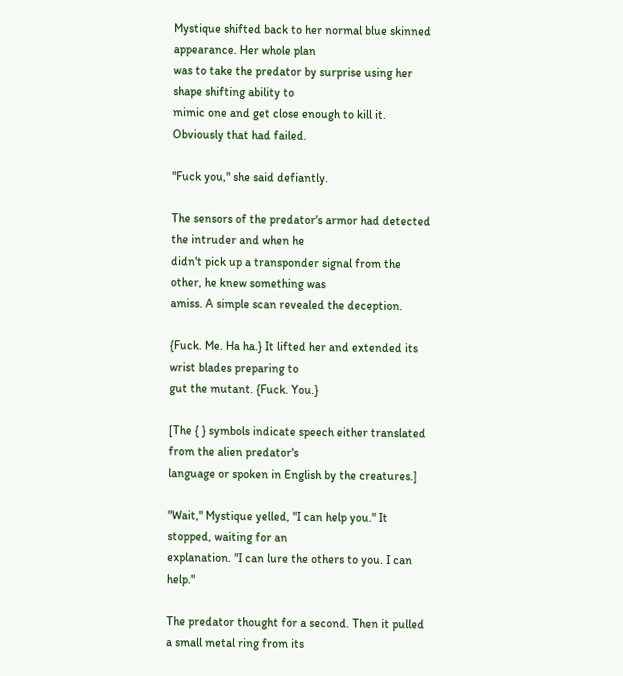Mystique shifted back to her normal blue skinned appearance. Her whole plan
was to take the predator by surprise using her shape shifting ability to
mimic one and get close enough to kill it. Obviously that had failed.

"Fuck you," she said defiantly.

The sensors of the predator's armor had detected the intruder and when he
didn't pick up a transponder signal from the other, he knew something was
amiss. A simple scan revealed the deception.

{Fuck. Me. Ha ha.} It lifted her and extended its wrist blades preparing to
gut the mutant. {Fuck. You.}

[The { } symbols indicate speech either translated from the alien predator's
language or spoken in English by the creatures.]

"Wait," Mystique yelled, "I can help you." It stopped, waiting for an
explanation. "I can lure the others to you. I can help."

The predator thought for a second. Then it pulled a small metal ring from its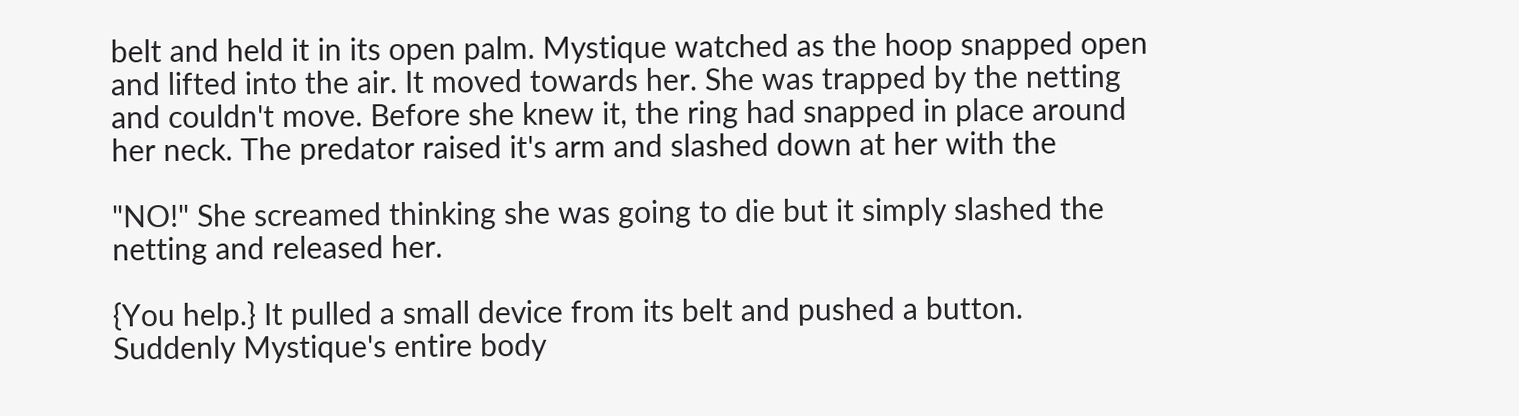belt and held it in its open palm. Mystique watched as the hoop snapped open
and lifted into the air. It moved towards her. She was trapped by the netting
and couldn't move. Before she knew it, the ring had snapped in place around
her neck. The predator raised it's arm and slashed down at her with the

"NO!" She screamed thinking she was going to die but it simply slashed the
netting and released her.

{You help.} It pulled a small device from its belt and pushed a button.
Suddenly Mystique's entire body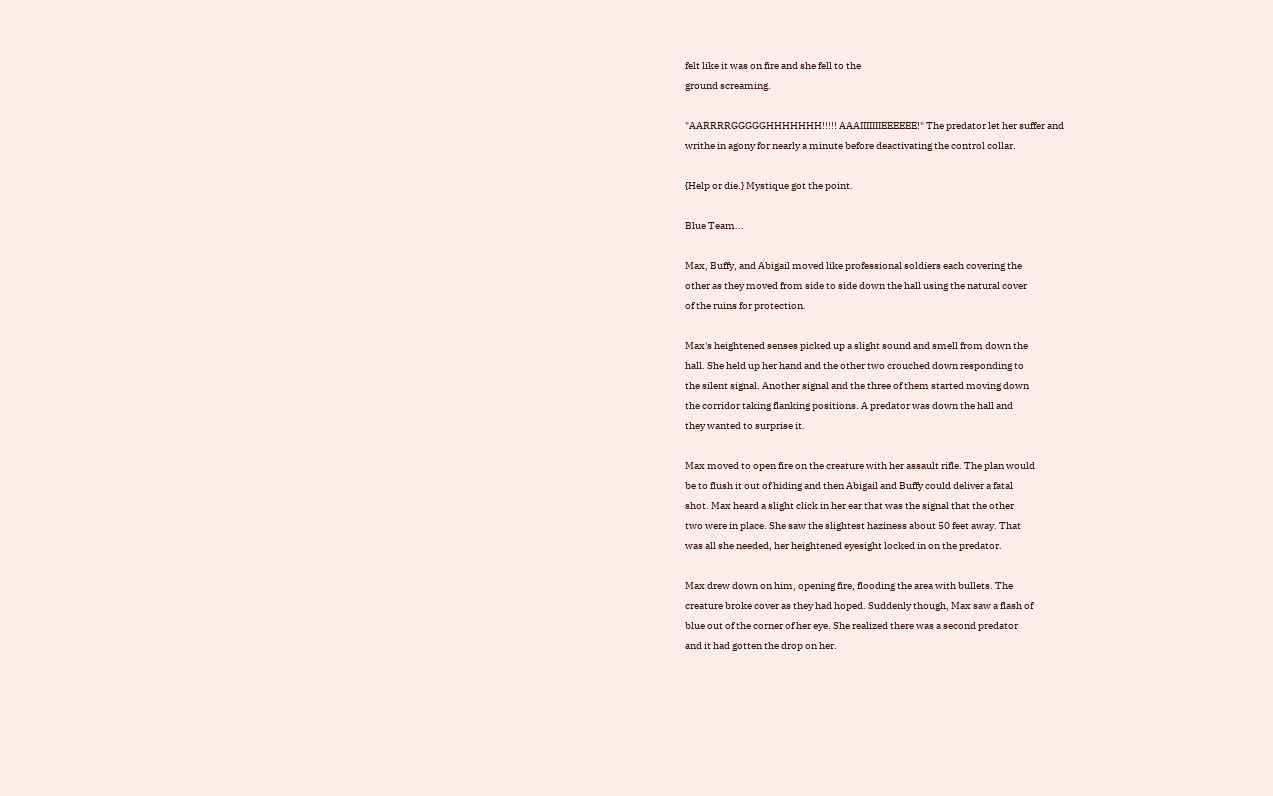felt like it was on fire and she fell to the
ground screaming.

"AARRRRGGGGGHHHHHHH!!!!! AAAIIIIIIIEEEEEE!" The predator let her suffer and
writhe in agony for nearly a minute before deactivating the control collar.

{Help or die.} Mystique got the point.

Blue Team...

Max, Buffy, and Abigail moved like professional soldiers each covering the
other as they moved from side to side down the hall using the natural cover
of the ruins for protection.

Max's heightened senses picked up a slight sound and smell from down the
hall. She held up her hand and the other two crouched down responding to
the silent signal. Another signal and the three of them started moving down
the corridor taking flanking positions. A predator was down the hall and
they wanted to surprise it.

Max moved to open fire on the creature with her assault rifle. The plan would
be to flush it out of hiding and then Abigail and Buffy could deliver a fatal
shot. Max heard a slight click in her ear that was the signal that the other
two were in place. She saw the slightest haziness about 50 feet away. That
was all she needed, her heightened eyesight locked in on the predator.

Max drew down on him, opening fire, flooding the area with bullets. The
creature broke cover as they had hoped. Suddenly though, Max saw a flash of
blue out of the corner of her eye. She realized there was a second predator
and it had gotten the drop on her.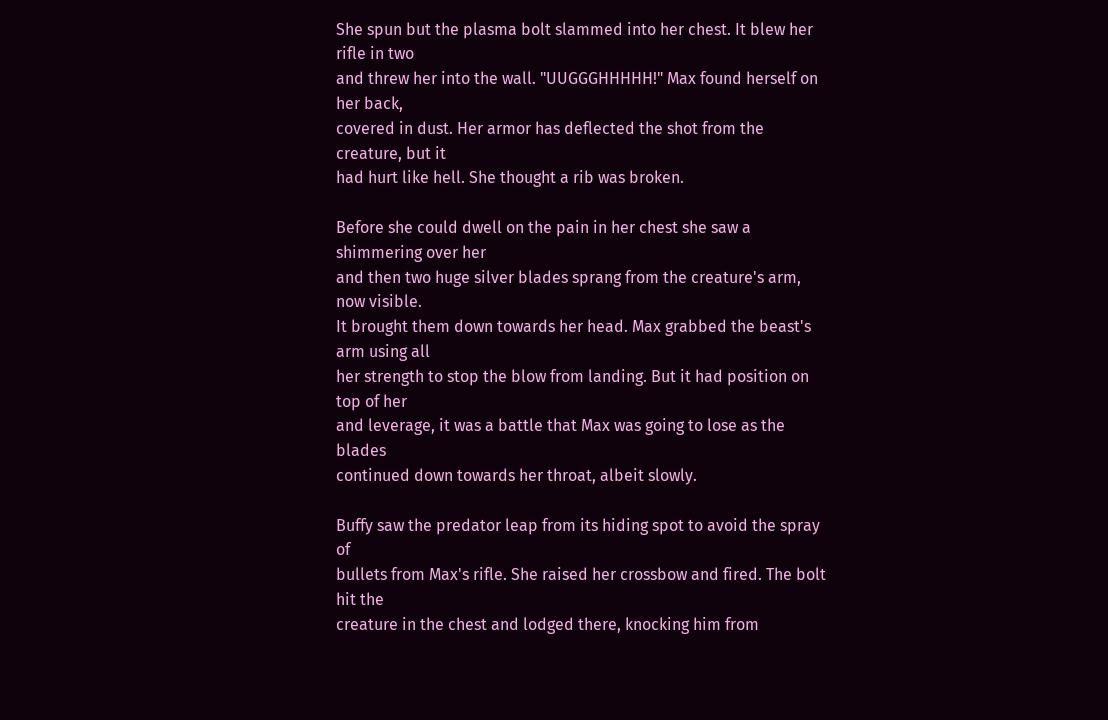She spun but the plasma bolt slammed into her chest. It blew her rifle in two
and threw her into the wall. "UUGGGHHHHH!" Max found herself on her back,
covered in dust. Her armor has deflected the shot from the creature, but it
had hurt like hell. She thought a rib was broken.

Before she could dwell on the pain in her chest she saw a shimmering over her
and then two huge silver blades sprang from the creature's arm, now visible.
It brought them down towards her head. Max grabbed the beast's arm using all
her strength to stop the blow from landing. But it had position on top of her
and leverage, it was a battle that Max was going to lose as the blades
continued down towards her throat, albeit slowly.

Buffy saw the predator leap from its hiding spot to avoid the spray of
bullets from Max's rifle. She raised her crossbow and fired. The bolt hit the
creature in the chest and lodged there, knocking him from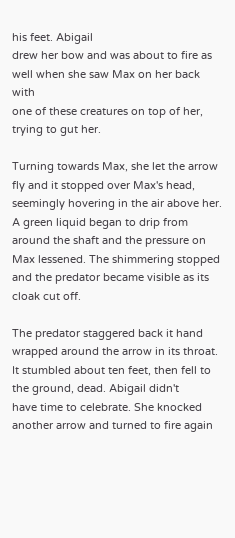his feet. Abigail
drew her bow and was about to fire as well when she saw Max on her back with
one of these creatures on top of her, trying to gut her.

Turning towards Max, she let the arrow fly and it stopped over Max's head,
seemingly hovering in the air above her. A green liquid began to drip from
around the shaft and the pressure on Max lessened. The shimmering stopped
and the predator became visible as its cloak cut off.

The predator staggered back it hand wrapped around the arrow in its throat.
It stumbled about ten feet, then fell to the ground, dead. Abigail didn't
have time to celebrate. She knocked another arrow and turned to fire again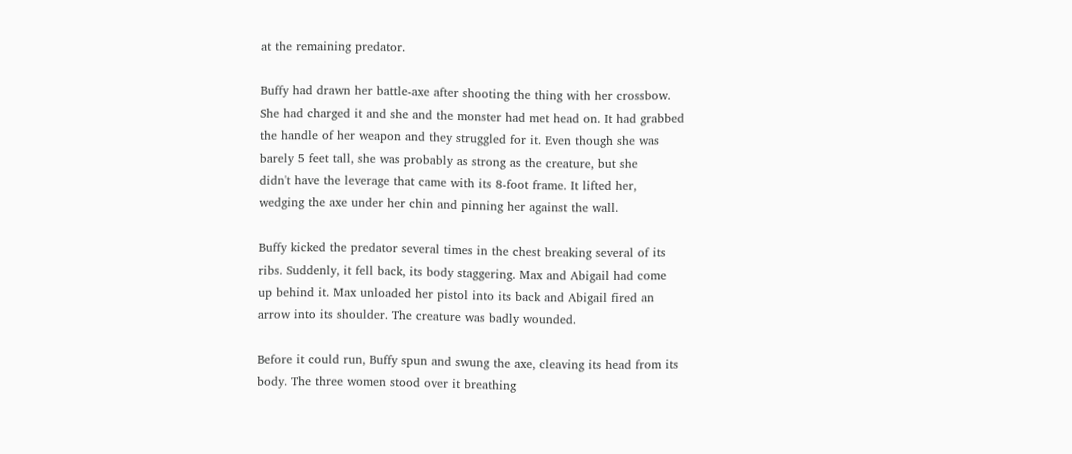at the remaining predator.

Buffy had drawn her battle-axe after shooting the thing with her crossbow.
She had charged it and she and the monster had met head on. It had grabbed
the handle of her weapon and they struggled for it. Even though she was
barely 5 feet tall, she was probably as strong as the creature, but she
didn't have the leverage that came with its 8-foot frame. It lifted her,
wedging the axe under her chin and pinning her against the wall.

Buffy kicked the predator several times in the chest breaking several of its
ribs. Suddenly, it fell back, its body staggering. Max and Abigail had come
up behind it. Max unloaded her pistol into its back and Abigail fired an
arrow into its shoulder. The creature was badly wounded.

Before it could run, Buffy spun and swung the axe, cleaving its head from its
body. The three women stood over it breathing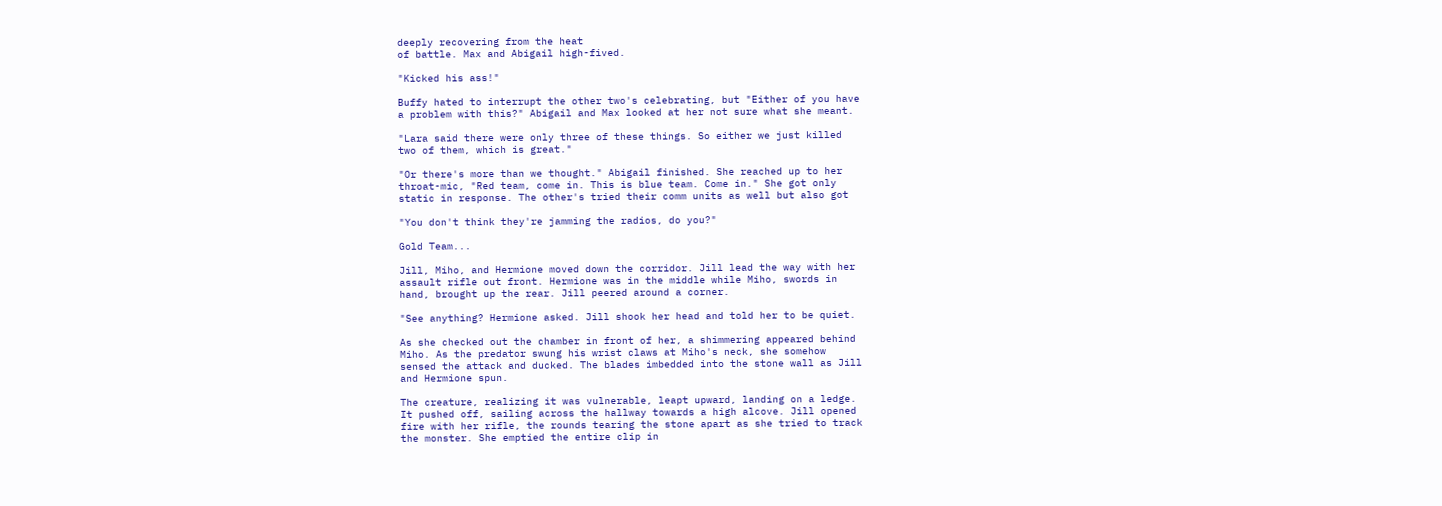deeply recovering from the heat
of battle. Max and Abigail high-fived.

"Kicked his ass!"

Buffy hated to interrupt the other two's celebrating, but "Either of you have
a problem with this?" Abigail and Max looked at her not sure what she meant.

"Lara said there were only three of these things. So either we just killed
two of them, which is great."

"Or there's more than we thought." Abigail finished. She reached up to her
throat-mic, "Red team, come in. This is blue team. Come in." She got only
static in response. The other's tried their comm units as well but also got

"You don't think they're jamming the radios, do you?"

Gold Team...

Jill, Miho, and Hermione moved down the corridor. Jill lead the way with her
assault rifle out front. Hermione was in the middle while Miho, swords in
hand, brought up the rear. Jill peered around a corner.

"See anything? Hermione asked. Jill shook her head and told her to be quiet.

As she checked out the chamber in front of her, a shimmering appeared behind
Miho. As the predator swung his wrist claws at Miho's neck, she somehow
sensed the attack and ducked. The blades imbedded into the stone wall as Jill
and Hermione spun.

The creature, realizing it was vulnerable, leapt upward, landing on a ledge.
It pushed off, sailing across the hallway towards a high alcove. Jill opened
fire with her rifle, the rounds tearing the stone apart as she tried to track
the monster. She emptied the entire clip in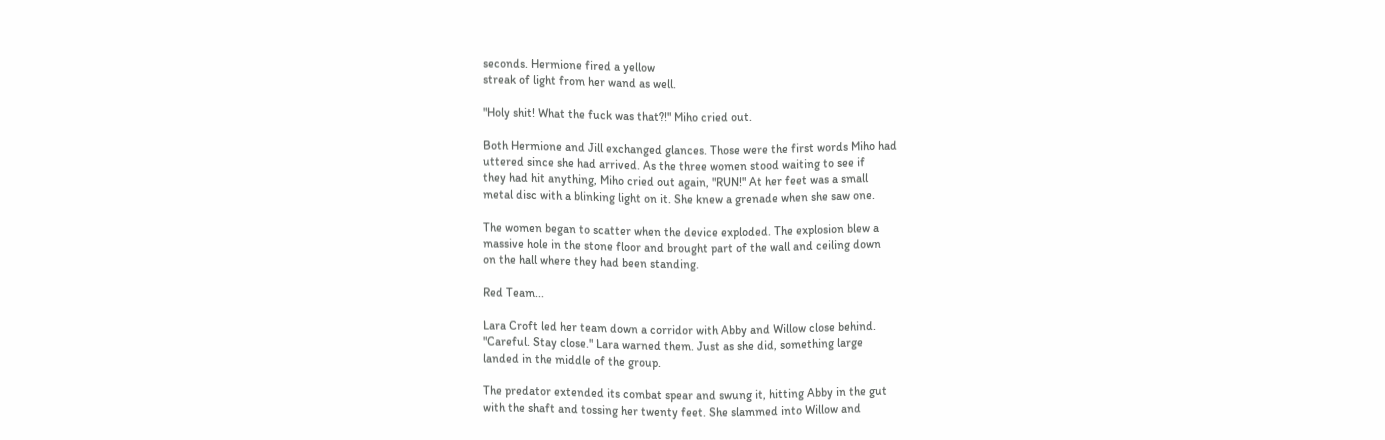seconds. Hermione fired a yellow
streak of light from her wand as well.

"Holy shit! What the fuck was that?!" Miho cried out.

Both Hermione and Jill exchanged glances. Those were the first words Miho had
uttered since she had arrived. As the three women stood waiting to see if
they had hit anything, Miho cried out again, "RUN!" At her feet was a small
metal disc with a blinking light on it. She knew a grenade when she saw one.

The women began to scatter when the device exploded. The explosion blew a
massive hole in the stone floor and brought part of the wall and ceiling down
on the hall where they had been standing.

Red Team...

Lara Croft led her team down a corridor with Abby and Willow close behind.
"Careful. Stay close." Lara warned them. Just as she did, something large
landed in the middle of the group.

The predator extended its combat spear and swung it, hitting Abby in the gut
with the shaft and tossing her twenty feet. She slammed into Willow and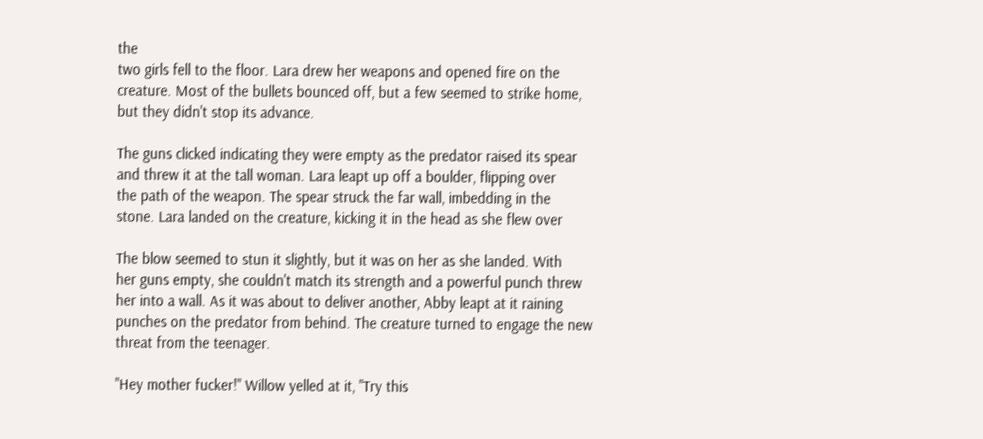the
two girls fell to the floor. Lara drew her weapons and opened fire on the
creature. Most of the bullets bounced off, but a few seemed to strike home,
but they didn't stop its advance.

The guns clicked indicating they were empty as the predator raised its spear
and threw it at the tall woman. Lara leapt up off a boulder, flipping over
the path of the weapon. The spear struck the far wall, imbedding in the
stone. Lara landed on the creature, kicking it in the head as she flew over

The blow seemed to stun it slightly, but it was on her as she landed. With
her guns empty, she couldn't match its strength and a powerful punch threw
her into a wall. As it was about to deliver another, Abby leapt at it raining
punches on the predator from behind. The creature turned to engage the new
threat from the teenager.

"Hey mother fucker!" Willow yelled at it, "Try this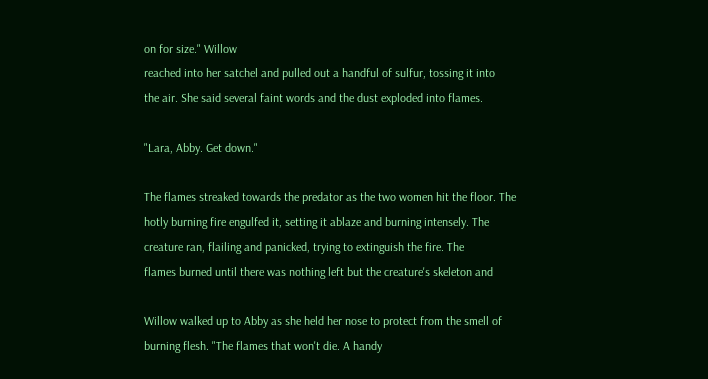on for size." Willow
reached into her satchel and pulled out a handful of sulfur, tossing it into
the air. She said several faint words and the dust exploded into flames.

"Lara, Abby. Get down."

The flames streaked towards the predator as the two women hit the floor. The
hotly burning fire engulfed it, setting it ablaze and burning intensely. The
creature ran, flailing and panicked, trying to extinguish the fire. The
flames burned until there was nothing left but the creature's skeleton and

Willow walked up to Abby as she held her nose to protect from the smell of
burning flesh. "The flames that won't die. A handy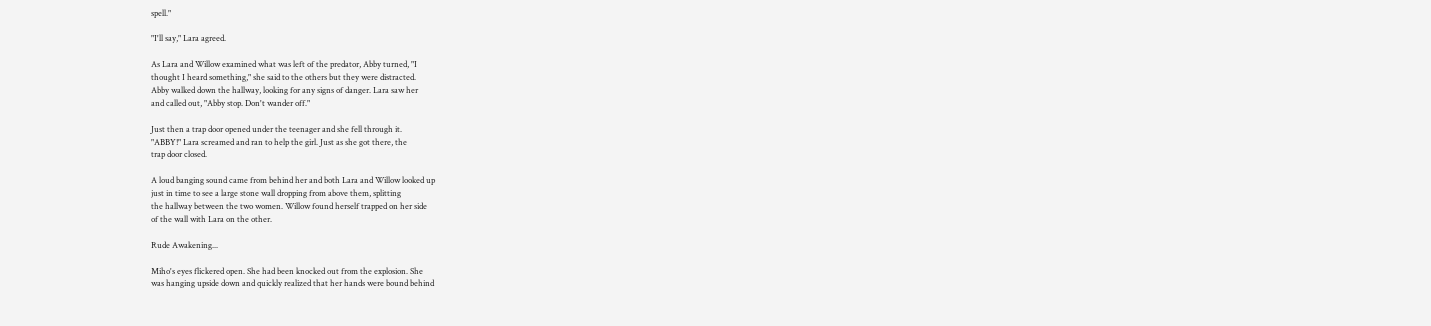spell."

"I'll say," Lara agreed.

As Lara and Willow examined what was left of the predator, Abby turned, "I
thought I heard something," she said to the others but they were distracted.
Abby walked down the hallway, looking for any signs of danger. Lara saw her
and called out, "Abby stop. Don't wander off."

Just then a trap door opened under the teenager and she fell through it.
"ABBY!" Lara screamed and ran to help the girl. Just as she got there, the
trap door closed.

A loud banging sound came from behind her and both Lara and Willow looked up
just in time to see a large stone wall dropping from above them, splitting
the hallway between the two women. Willow found herself trapped on her side
of the wall with Lara on the other.

Rude Awakening...

Miho's eyes flickered open. She had been knocked out from the explosion. She
was hanging upside down and quickly realized that her hands were bound behind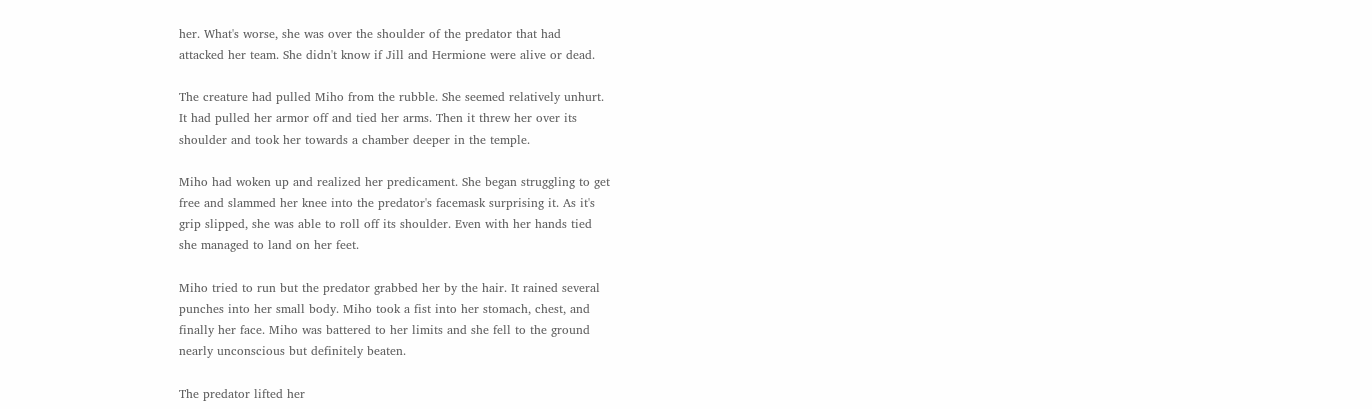her. What's worse, she was over the shoulder of the predator that had
attacked her team. She didn't know if Jill and Hermione were alive or dead.

The creature had pulled Miho from the rubble. She seemed relatively unhurt.
It had pulled her armor off and tied her arms. Then it threw her over its
shoulder and took her towards a chamber deeper in the temple.

Miho had woken up and realized her predicament. She began struggling to get
free and slammed her knee into the predator's facemask surprising it. As it's
grip slipped, she was able to roll off its shoulder. Even with her hands tied
she managed to land on her feet.

Miho tried to run but the predator grabbed her by the hair. It rained several
punches into her small body. Miho took a fist into her stomach, chest, and
finally her face. Miho was battered to her limits and she fell to the ground
nearly unconscious but definitely beaten.

The predator lifted her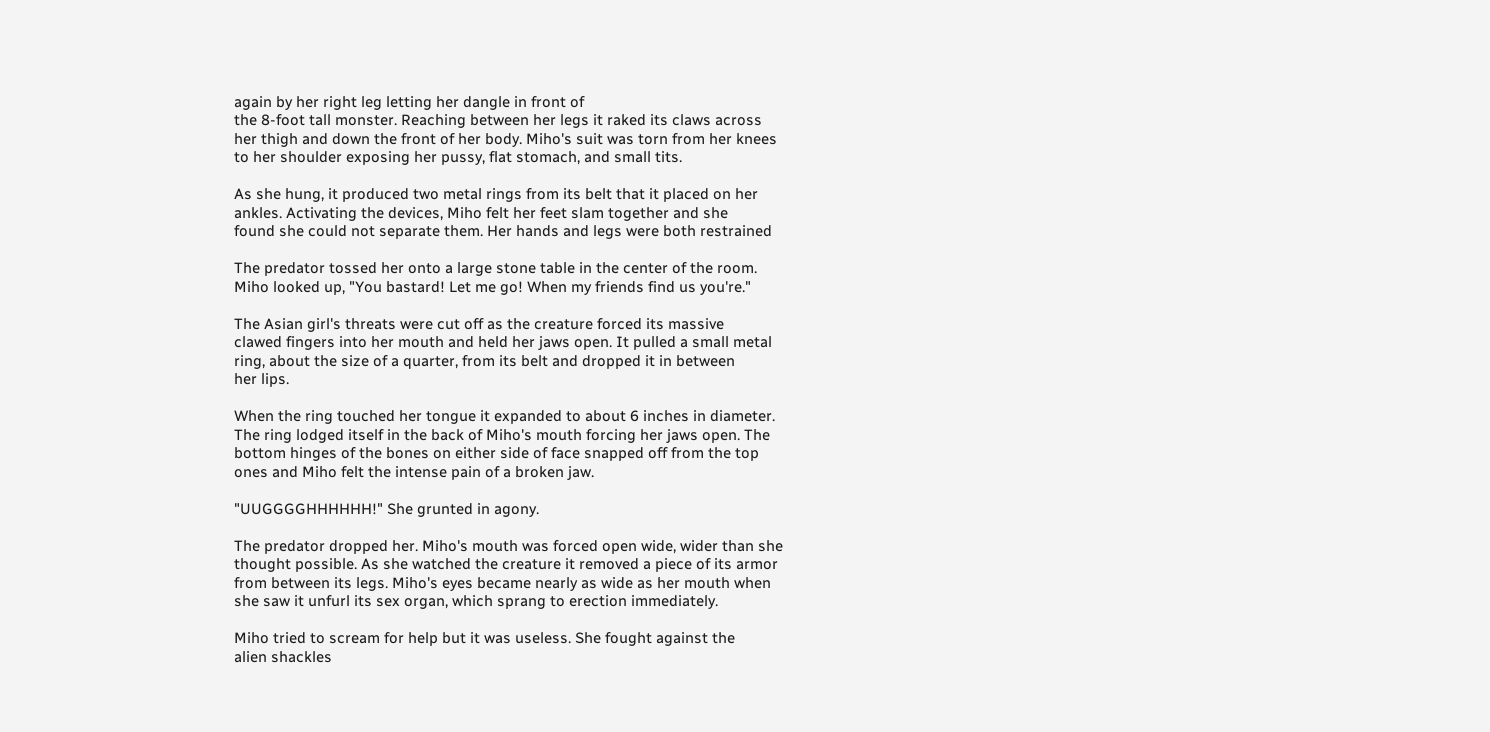again by her right leg letting her dangle in front of
the 8-foot tall monster. Reaching between her legs it raked its claws across
her thigh and down the front of her body. Miho's suit was torn from her knees
to her shoulder exposing her pussy, flat stomach, and small tits.

As she hung, it produced two metal rings from its belt that it placed on her
ankles. Activating the devices, Miho felt her feet slam together and she
found she could not separate them. Her hands and legs were both restrained

The predator tossed her onto a large stone table in the center of the room.
Miho looked up, "You bastard! Let me go! When my friends find us you're."

The Asian girl's threats were cut off as the creature forced its massive
clawed fingers into her mouth and held her jaws open. It pulled a small metal
ring, about the size of a quarter, from its belt and dropped it in between
her lips.

When the ring touched her tongue it expanded to about 6 inches in diameter.
The ring lodged itself in the back of Miho's mouth forcing her jaws open. The
bottom hinges of the bones on either side of face snapped off from the top
ones and Miho felt the intense pain of a broken jaw.

"UUGGGGHHHHHH!" She grunted in agony.

The predator dropped her. Miho's mouth was forced open wide, wider than she
thought possible. As she watched the creature it removed a piece of its armor
from between its legs. Miho's eyes became nearly as wide as her mouth when
she saw it unfurl its sex organ, which sprang to erection immediately.

Miho tried to scream for help but it was useless. She fought against the
alien shackles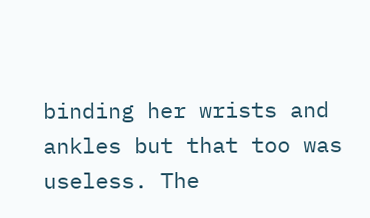binding her wrists and ankles but that too was useless. The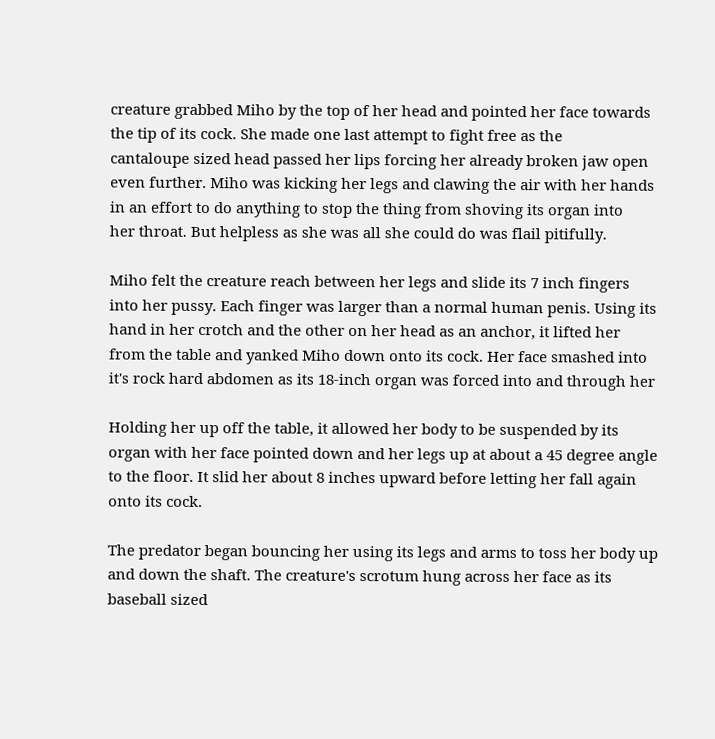creature grabbed Miho by the top of her head and pointed her face towards
the tip of its cock. She made one last attempt to fight free as the
cantaloupe sized head passed her lips forcing her already broken jaw open
even further. Miho was kicking her legs and clawing the air with her hands
in an effort to do anything to stop the thing from shoving its organ into
her throat. But helpless as she was all she could do was flail pitifully.

Miho felt the creature reach between her legs and slide its 7 inch fingers
into her pussy. Each finger was larger than a normal human penis. Using its
hand in her crotch and the other on her head as an anchor, it lifted her
from the table and yanked Miho down onto its cock. Her face smashed into
it's rock hard abdomen as its 18-inch organ was forced into and through her

Holding her up off the table, it allowed her body to be suspended by its
organ with her face pointed down and her legs up at about a 45 degree angle
to the floor. It slid her about 8 inches upward before letting her fall again
onto its cock.

The predator began bouncing her using its legs and arms to toss her body up
and down the shaft. The creature's scrotum hung across her face as its
baseball sized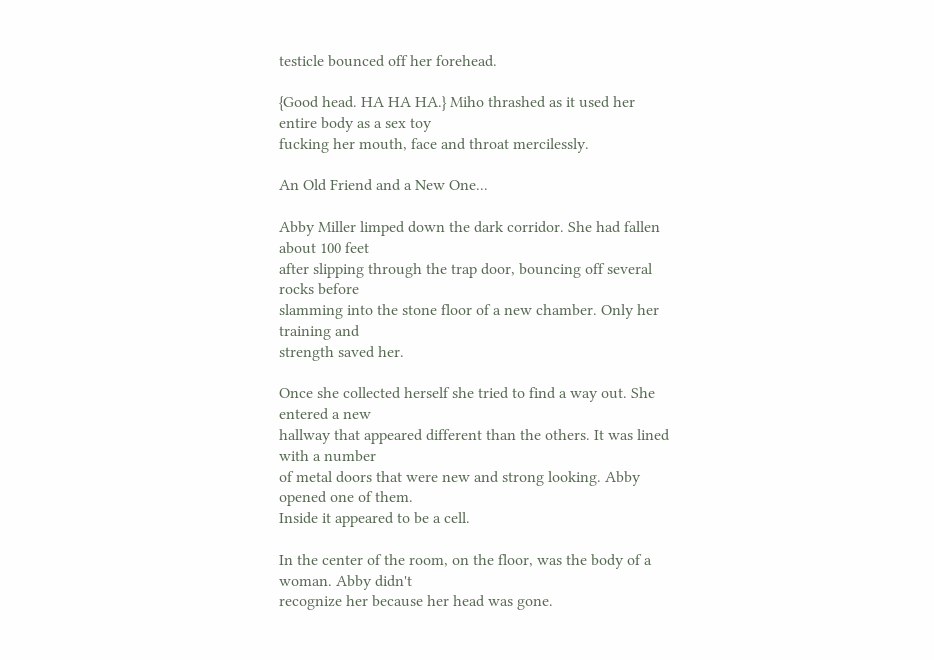testicle bounced off her forehead.

{Good head. HA HA HA.} Miho thrashed as it used her entire body as a sex toy
fucking her mouth, face and throat mercilessly.

An Old Friend and a New One...

Abby Miller limped down the dark corridor. She had fallen about 100 feet
after slipping through the trap door, bouncing off several rocks before
slamming into the stone floor of a new chamber. Only her training and
strength saved her.

Once she collected herself she tried to find a way out. She entered a new
hallway that appeared different than the others. It was lined with a number
of metal doors that were new and strong looking. Abby opened one of them.
Inside it appeared to be a cell.

In the center of the room, on the floor, was the body of a woman. Abby didn't
recognize her because her head was gone.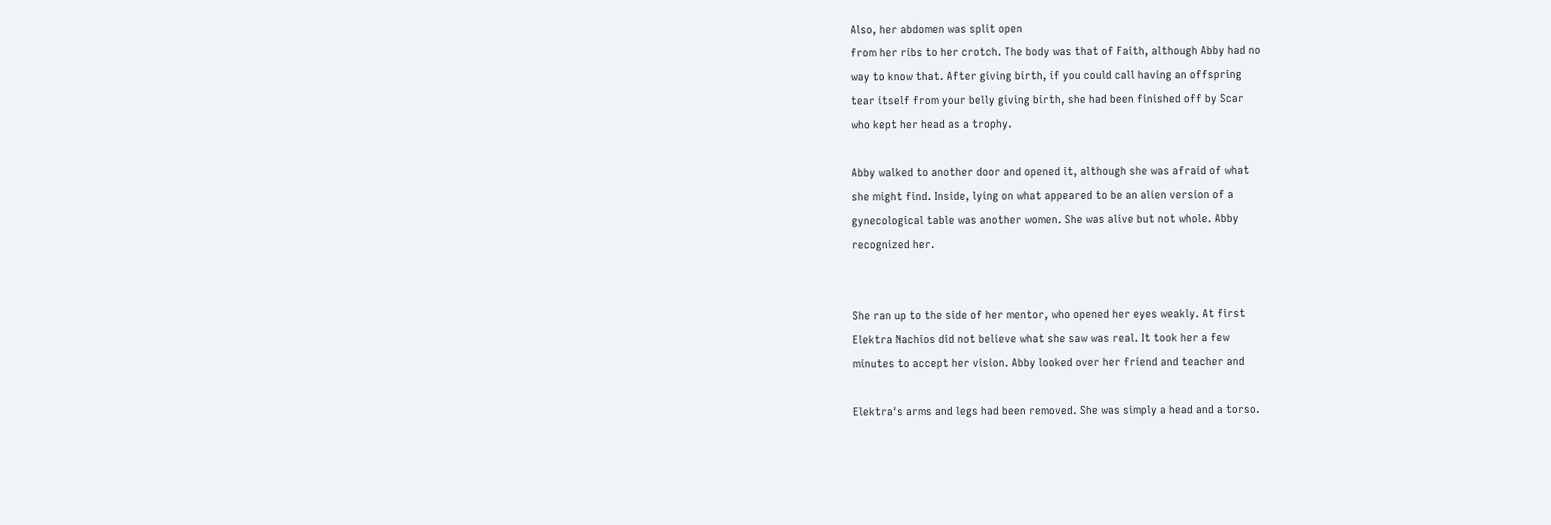Also, her abdomen was split open
from her ribs to her crotch. The body was that of Faith, although Abby had no
way to know that. After giving birth, if you could call having an offspring
tear itself from your belly giving birth, she had been finished off by Scar
who kept her head as a trophy.

Abby walked to another door and opened it, although she was afraid of what
she might find. Inside, lying on what appeared to be an alien version of a
gynecological table was another women. She was alive but not whole. Abby
recognized her.


She ran up to the side of her mentor, who opened her eyes weakly. At first
Elektra Nachios did not believe what she saw was real. It took her a few
minutes to accept her vision. Abby looked over her friend and teacher and

Elektra's arms and legs had been removed. She was simply a head and a torso.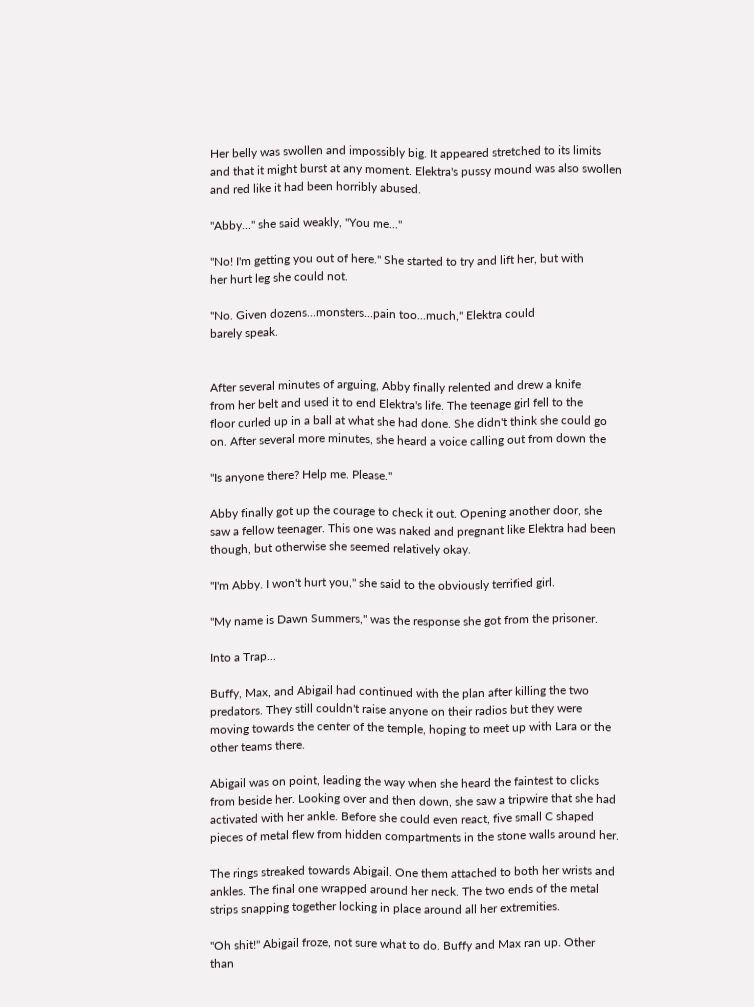Her belly was swollen and impossibly big. It appeared stretched to its limits
and that it might burst at any moment. Elektra's pussy mound was also swollen
and red like it had been horribly abused.

"Abby..." she said weakly, "You me..."

"No! I'm getting you out of here." She started to try and lift her, but with
her hurt leg she could not.

"No. Given dozens...monsters...pain too...much," Elektra could
barely speak.


After several minutes of arguing, Abby finally relented and drew a knife
from her belt and used it to end Elektra's life. The teenage girl fell to the
floor curled up in a ball at what she had done. She didn't think she could go
on. After several more minutes, she heard a voice calling out from down the

"Is anyone there? Help me. Please."

Abby finally got up the courage to check it out. Opening another door, she
saw a fellow teenager. This one was naked and pregnant like Elektra had been
though, but otherwise she seemed relatively okay.

"I'm Abby. I won't hurt you," she said to the obviously terrified girl.

"My name is Dawn Summers," was the response she got from the prisoner.

Into a Trap...

Buffy, Max, and Abigail had continued with the plan after killing the two
predators. They still couldn't raise anyone on their radios but they were
moving towards the center of the temple, hoping to meet up with Lara or the
other teams there.

Abigail was on point, leading the way when she heard the faintest to clicks
from beside her. Looking over and then down, she saw a tripwire that she had
activated with her ankle. Before she could even react, five small C shaped
pieces of metal flew from hidden compartments in the stone walls around her.

The rings streaked towards Abigail. One them attached to both her wrists and
ankles. The final one wrapped around her neck. The two ends of the metal
strips snapping together locking in place around all her extremities.

"Oh shit!" Abigail froze, not sure what to do. Buffy and Max ran up. Other
than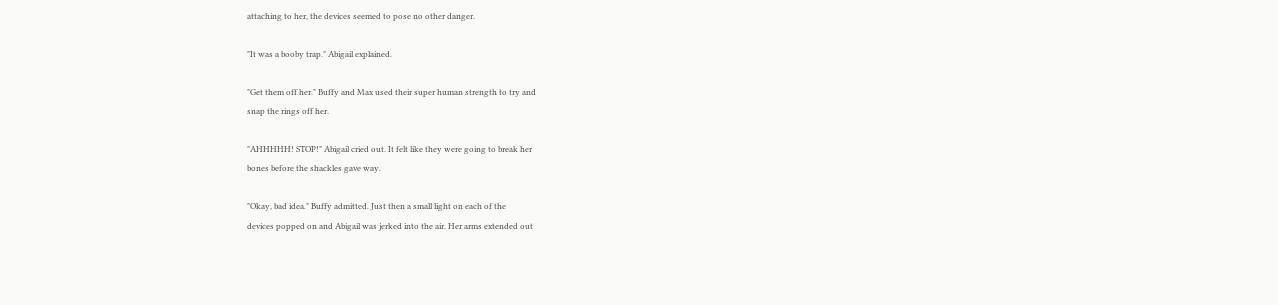attaching to her, the devices seemed to pose no other danger.

"It was a booby trap." Abigail explained.

"Get them off her." Buffy and Max used their super human strength to try and
snap the rings off her.

"AHHHHH! STOP!" Abigail cried out. It felt like they were going to break her
bones before the shackles gave way.

"Okay, bad idea." Buffy admitted. Just then a small light on each of the
devices popped on and Abigail was jerked into the air. Her arms extended out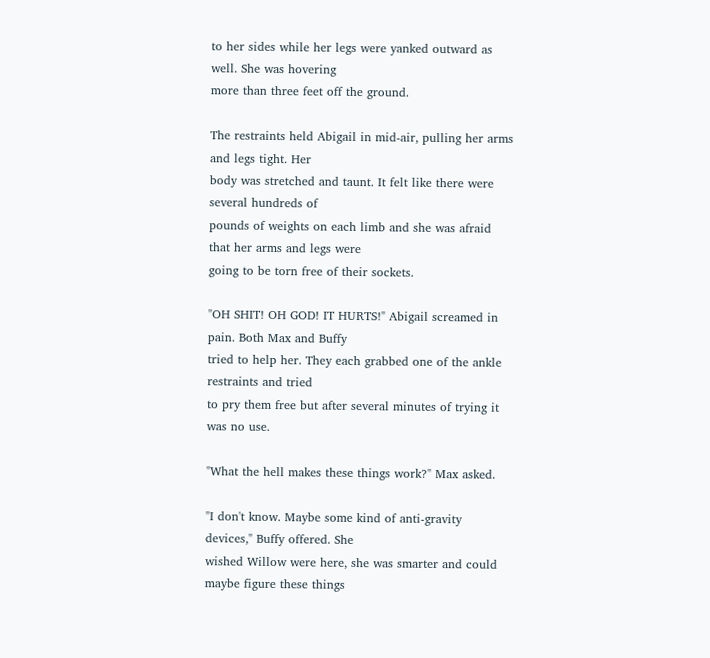to her sides while her legs were yanked outward as well. She was hovering
more than three feet off the ground.

The restraints held Abigail in mid-air, pulling her arms and legs tight. Her
body was stretched and taunt. It felt like there were several hundreds of
pounds of weights on each limb and she was afraid that her arms and legs were
going to be torn free of their sockets.

"OH SHIT! OH GOD! IT HURTS!" Abigail screamed in pain. Both Max and Buffy
tried to help her. They each grabbed one of the ankle restraints and tried
to pry them free but after several minutes of trying it was no use.

"What the hell makes these things work?" Max asked.

"I don't know. Maybe some kind of anti-gravity devices," Buffy offered. She
wished Willow were here, she was smarter and could maybe figure these things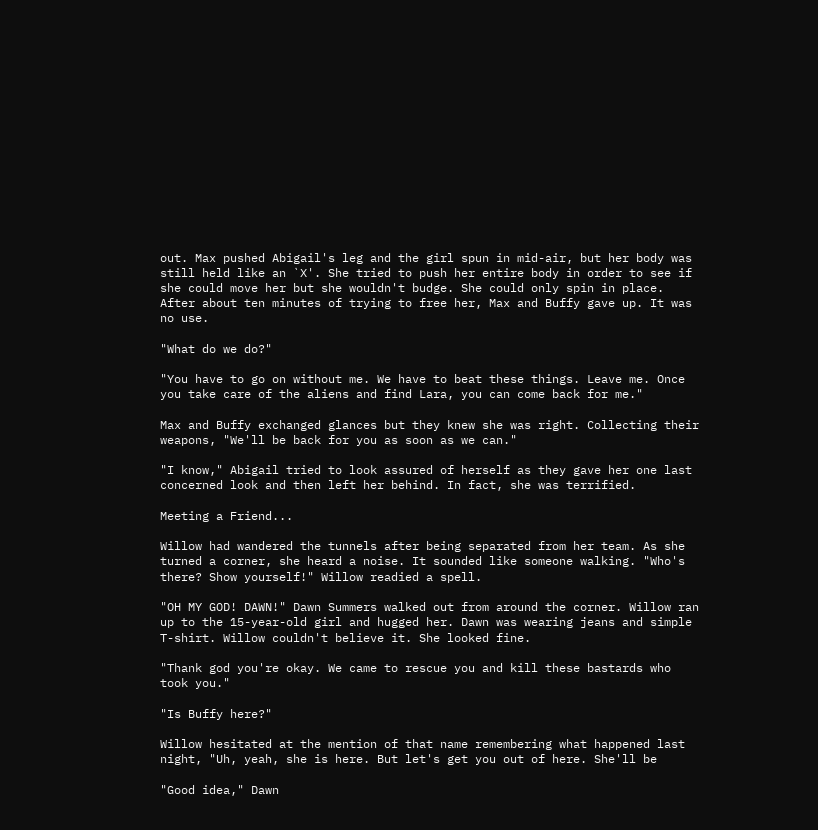out. Max pushed Abigail's leg and the girl spun in mid-air, but her body was
still held like an `X'. She tried to push her entire body in order to see if
she could move her but she wouldn't budge. She could only spin in place.
After about ten minutes of trying to free her, Max and Buffy gave up. It was
no use.

"What do we do?"

"You have to go on without me. We have to beat these things. Leave me. Once
you take care of the aliens and find Lara, you can come back for me."

Max and Buffy exchanged glances but they knew she was right. Collecting their
weapons, "We'll be back for you as soon as we can."

"I know," Abigail tried to look assured of herself as they gave her one last
concerned look and then left her behind. In fact, she was terrified.

Meeting a Friend...

Willow had wandered the tunnels after being separated from her team. As she
turned a corner, she heard a noise. It sounded like someone walking. "Who's
there? Show yourself!" Willow readied a spell.

"OH MY GOD! DAWN!" Dawn Summers walked out from around the corner. Willow ran
up to the 15-year-old girl and hugged her. Dawn was wearing jeans and simple
T-shirt. Willow couldn't believe it. She looked fine.

"Thank god you're okay. We came to rescue you and kill these bastards who
took you."

"Is Buffy here?"

Willow hesitated at the mention of that name remembering what happened last
night, "Uh, yeah, she is here. But let's get you out of here. She'll be

"Good idea," Dawn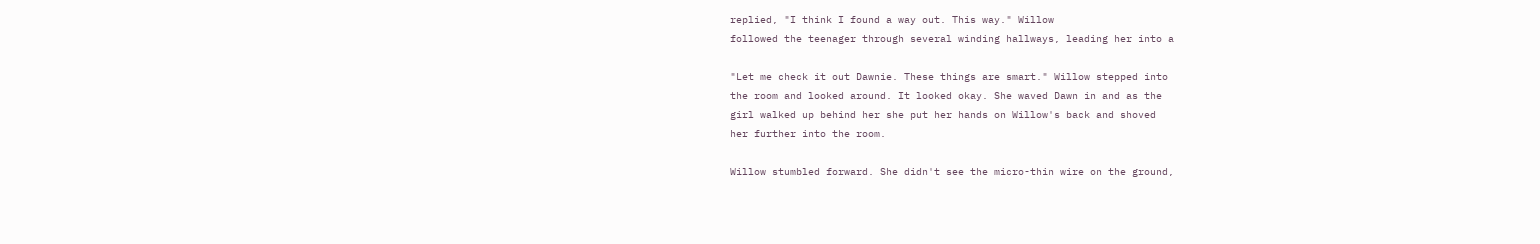replied, "I think I found a way out. This way." Willow
followed the teenager through several winding hallways, leading her into a

"Let me check it out Dawnie. These things are smart." Willow stepped into
the room and looked around. It looked okay. She waved Dawn in and as the
girl walked up behind her she put her hands on Willow's back and shoved
her further into the room.

Willow stumbled forward. She didn't see the micro-thin wire on the ground,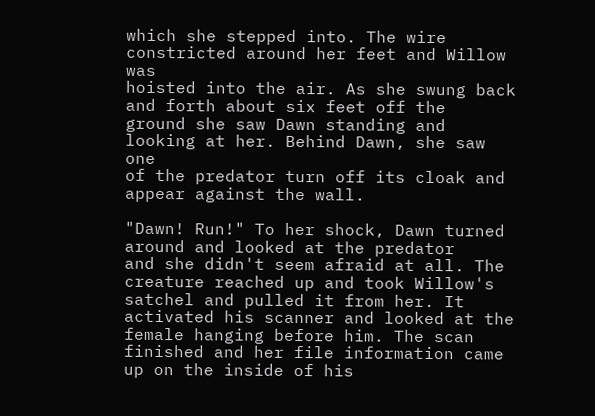which she stepped into. The wire constricted around her feet and Willow was
hoisted into the air. As she swung back and forth about six feet off the
ground she saw Dawn standing and looking at her. Behind Dawn, she saw one
of the predator turn off its cloak and appear against the wall.

"Dawn! Run!" To her shock, Dawn turned around and looked at the predator
and she didn't seem afraid at all. The creature reached up and took Willow's
satchel and pulled it from her. It activated his scanner and looked at the
female hanging before him. The scan finished and her file information came
up on the inside of his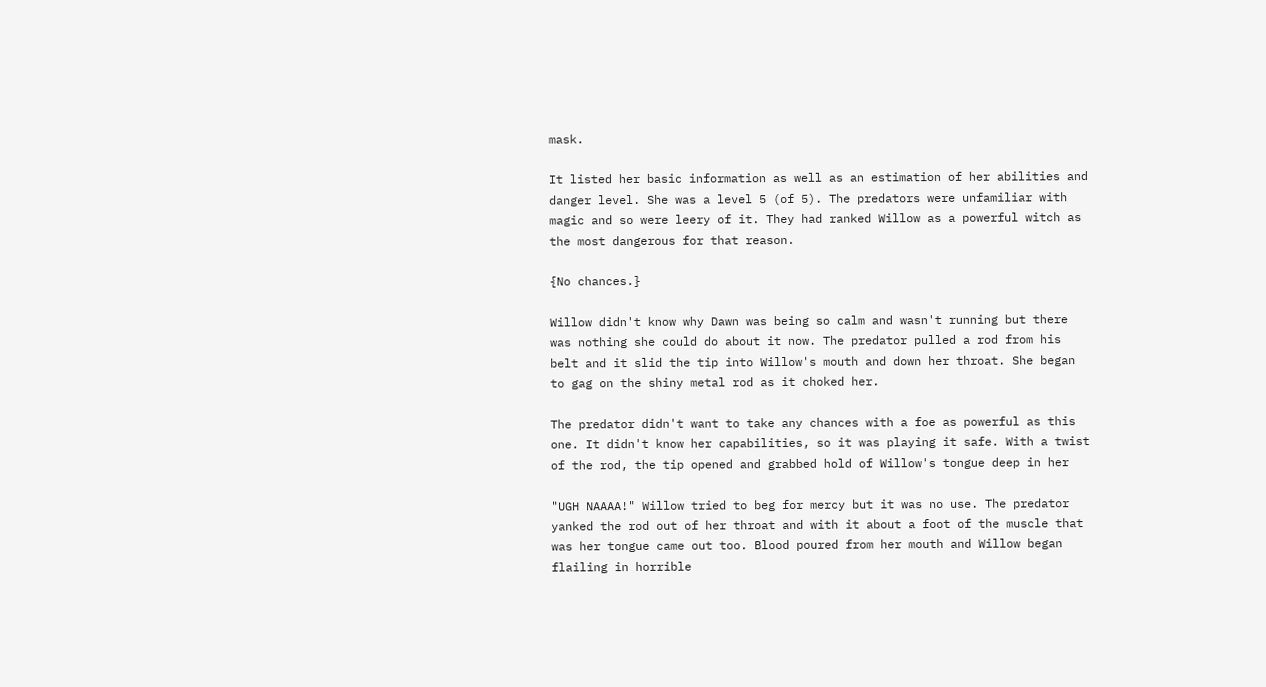mask.

It listed her basic information as well as an estimation of her abilities and
danger level. She was a level 5 (of 5). The predators were unfamiliar with
magic and so were leery of it. They had ranked Willow as a powerful witch as
the most dangerous for that reason.

{No chances.}

Willow didn't know why Dawn was being so calm and wasn't running but there
was nothing she could do about it now. The predator pulled a rod from his
belt and it slid the tip into Willow's mouth and down her throat. She began
to gag on the shiny metal rod as it choked her.

The predator didn't want to take any chances with a foe as powerful as this
one. It didn't know her capabilities, so it was playing it safe. With a twist
of the rod, the tip opened and grabbed hold of Willow's tongue deep in her

"UGH NAAAA!" Willow tried to beg for mercy but it was no use. The predator
yanked the rod out of her throat and with it about a foot of the muscle that
was her tongue came out too. Blood poured from her mouth and Willow began
flailing in horrible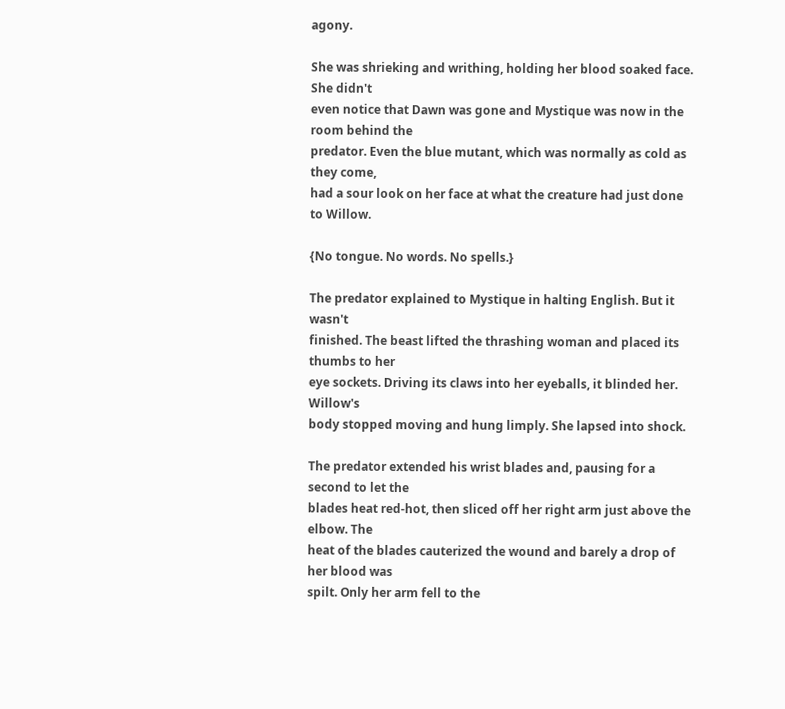agony.

She was shrieking and writhing, holding her blood soaked face. She didn't
even notice that Dawn was gone and Mystique was now in the room behind the
predator. Even the blue mutant, which was normally as cold as they come,
had a sour look on her face at what the creature had just done to Willow.

{No tongue. No words. No spells.}

The predator explained to Mystique in halting English. But it wasn't
finished. The beast lifted the thrashing woman and placed its thumbs to her
eye sockets. Driving its claws into her eyeballs, it blinded her. Willow's
body stopped moving and hung limply. She lapsed into shock.

The predator extended his wrist blades and, pausing for a second to let the
blades heat red-hot, then sliced off her right arm just above the elbow. The
heat of the blades cauterized the wound and barely a drop of her blood was
spilt. Only her arm fell to the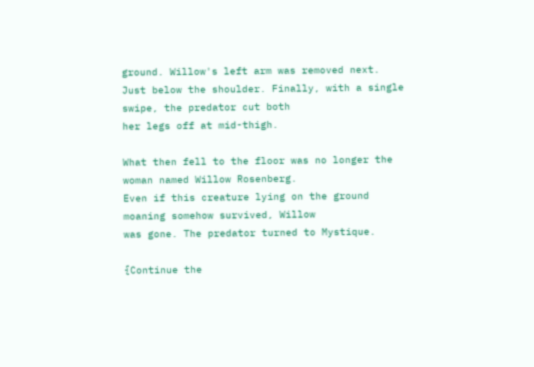ground. Willow's left arm was removed next.
Just below the shoulder. Finally, with a single swipe, the predator cut both
her legs off at mid-thigh.

What then fell to the floor was no longer the woman named Willow Rosenberg.
Even if this creature lying on the ground moaning somehow survived, Willow
was gone. The predator turned to Mystique.

{Continue the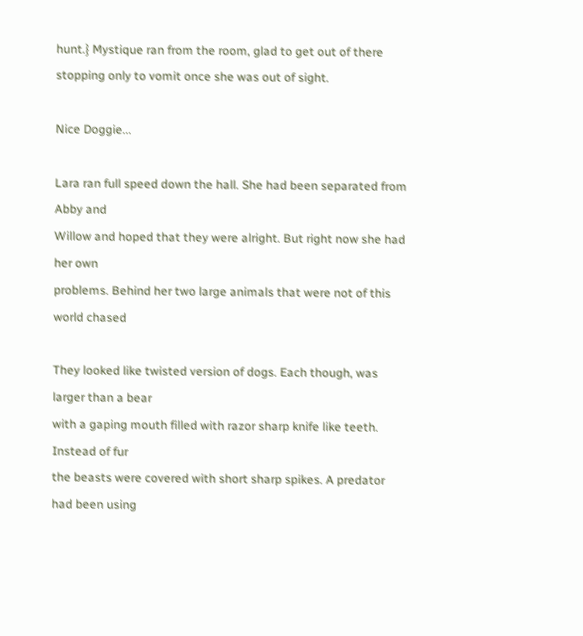hunt.} Mystique ran from the room, glad to get out of there
stopping only to vomit once she was out of sight.

Nice Doggie...

Lara ran full speed down the hall. She had been separated from Abby and
Willow and hoped that they were alright. But right now she had her own
problems. Behind her two large animals that were not of this world chased

They looked like twisted version of dogs. Each though, was larger than a bear
with a gaping mouth filled with razor sharp knife like teeth. Instead of fur
the beasts were covered with short sharp spikes. A predator had been using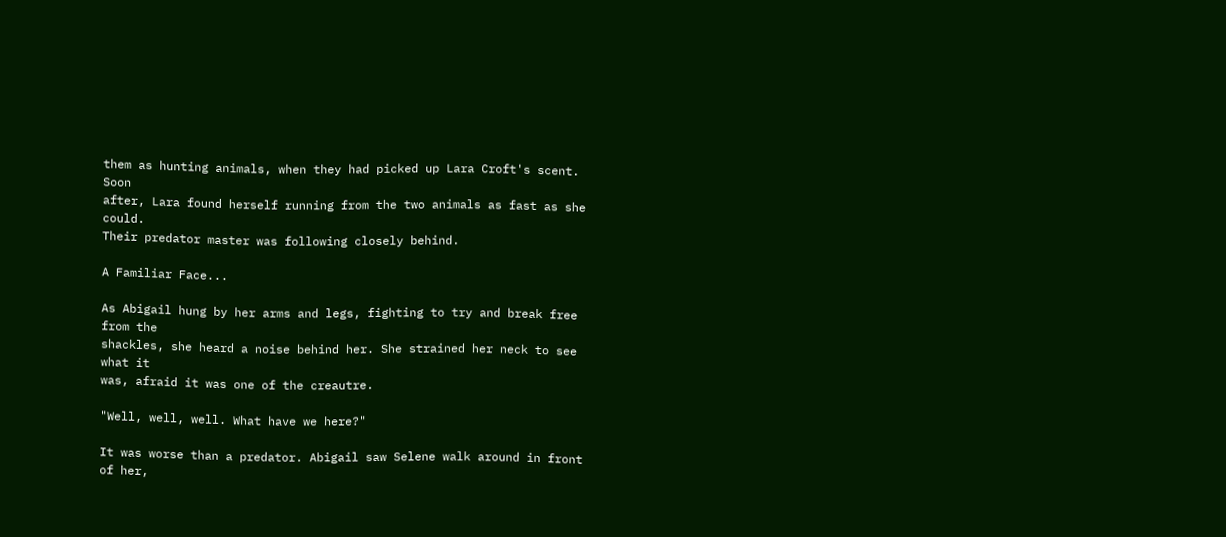them as hunting animals, when they had picked up Lara Croft's scent. Soon
after, Lara found herself running from the two animals as fast as she could.
Their predator master was following closely behind.

A Familiar Face...

As Abigail hung by her arms and legs, fighting to try and break free from the
shackles, she heard a noise behind her. She strained her neck to see what it
was, afraid it was one of the creautre.

"Well, well, well. What have we here?"

It was worse than a predator. Abigail saw Selene walk around in front of her,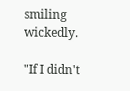smiling wickedly.

"If I didn't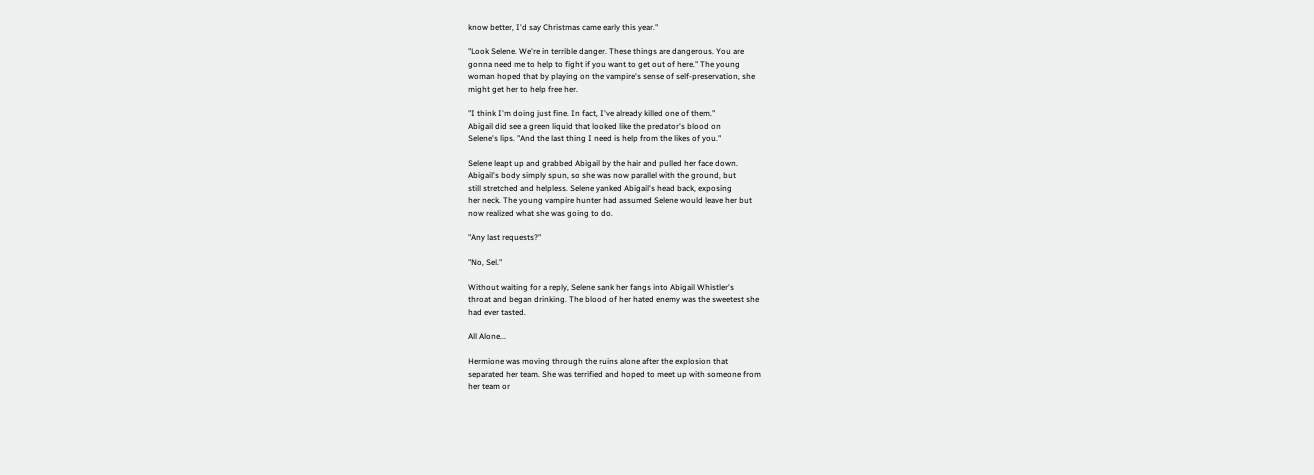know better, I'd say Christmas came early this year."

"Look Selene. We're in terrible danger. These things are dangerous. You are
gonna need me to help to fight if you want to get out of here." The young
woman hoped that by playing on the vampire's sense of self-preservation, she
might get her to help free her.

"I think I'm doing just fine. In fact, I've already killed one of them."
Abigail did see a green liquid that looked like the predator's blood on
Selene's lips. "And the last thing I need is help from the likes of you."

Selene leapt up and grabbed Abigail by the hair and pulled her face down.
Abigail's body simply spun, so she was now parallel with the ground, but
still stretched and helpless. Selene yanked Abigail's head back, exposing
her neck. The young vampire hunter had assumed Selene would leave her but
now realized what she was going to do.

"Any last requests?"

"No, Sel."

Without waiting for a reply, Selene sank her fangs into Abigail Whistler's
throat and began drinking. The blood of her hated enemy was the sweetest she
had ever tasted.

All Alone...

Hermione was moving through the ruins alone after the explosion that
separated her team. She was terrified and hoped to meet up with someone from
her team or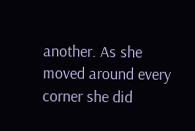another. As she moved around every corner she did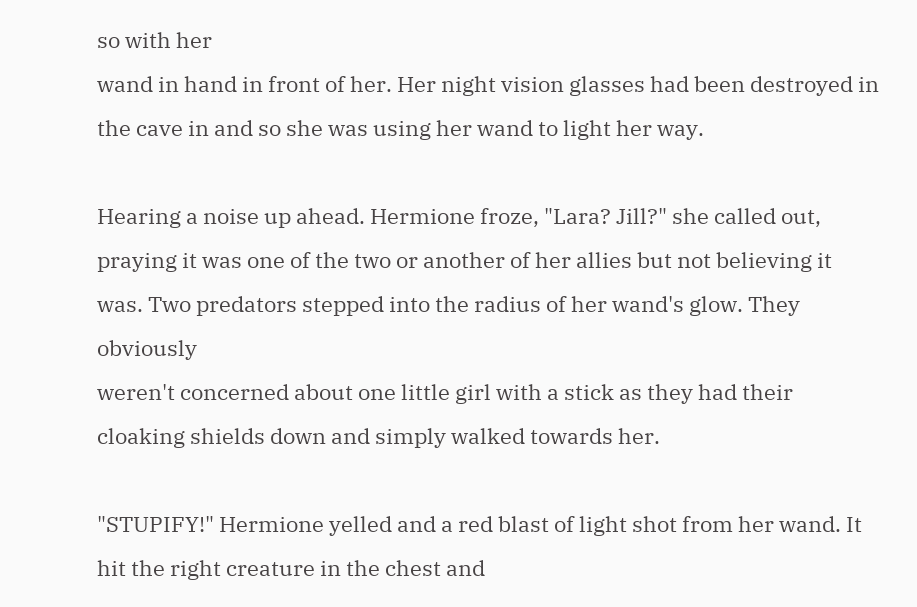so with her
wand in hand in front of her. Her night vision glasses had been destroyed in
the cave in and so she was using her wand to light her way.

Hearing a noise up ahead. Hermione froze, "Lara? Jill?" she called out,
praying it was one of the two or another of her allies but not believing it
was. Two predators stepped into the radius of her wand's glow. They obviously
weren't concerned about one little girl with a stick as they had their
cloaking shields down and simply walked towards her.

"STUPIFY!" Hermione yelled and a red blast of light shot from her wand. It
hit the right creature in the chest and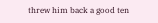threw him back a good ten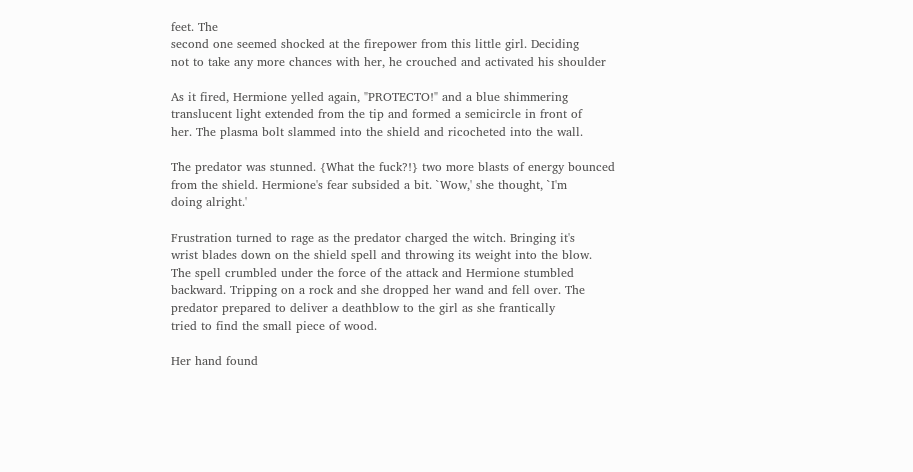feet. The
second one seemed shocked at the firepower from this little girl. Deciding
not to take any more chances with her, he crouched and activated his shoulder

As it fired, Hermione yelled again, "PROTECTO!" and a blue shimmering
translucent light extended from the tip and formed a semicircle in front of
her. The plasma bolt slammed into the shield and ricocheted into the wall.

The predator was stunned. {What the fuck?!} two more blasts of energy bounced
from the shield. Hermione's fear subsided a bit. `Wow,' she thought, `I'm
doing alright.'

Frustration turned to rage as the predator charged the witch. Bringing it's
wrist blades down on the shield spell and throwing its weight into the blow.
The spell crumbled under the force of the attack and Hermione stumbled
backward. Tripping on a rock and she dropped her wand and fell over. The
predator prepared to deliver a deathblow to the girl as she frantically
tried to find the small piece of wood.

Her hand found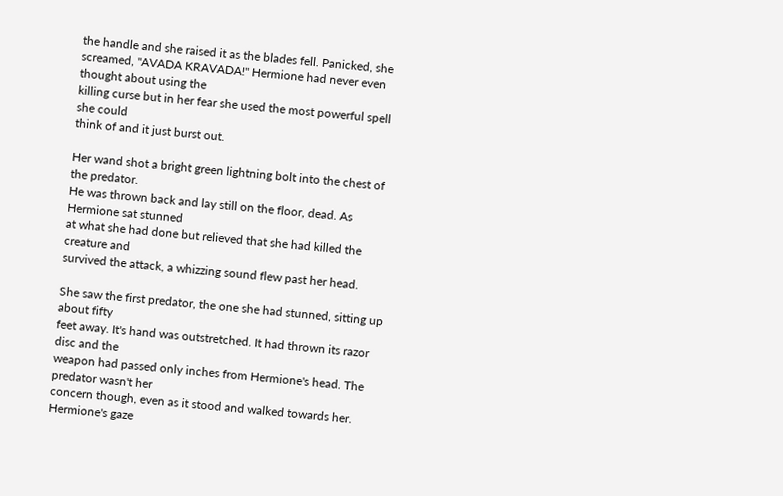the handle and she raised it as the blades fell. Panicked, she
screamed, "AVADA KRAVADA!" Hermione had never even thought about using the
killing curse but in her fear she used the most powerful spell she could
think of and it just burst out.

Her wand shot a bright green lightning bolt into the chest of the predator.
He was thrown back and lay still on the floor, dead. As Hermione sat stunned
at what she had done but relieved that she had killed the creature and
survived the attack, a whizzing sound flew past her head.

She saw the first predator, the one she had stunned, sitting up about fifty
feet away. It's hand was outstretched. It had thrown its razor disc and the
weapon had passed only inches from Hermione's head. The predator wasn't her
concern though, even as it stood and walked towards her. Hermione's gaze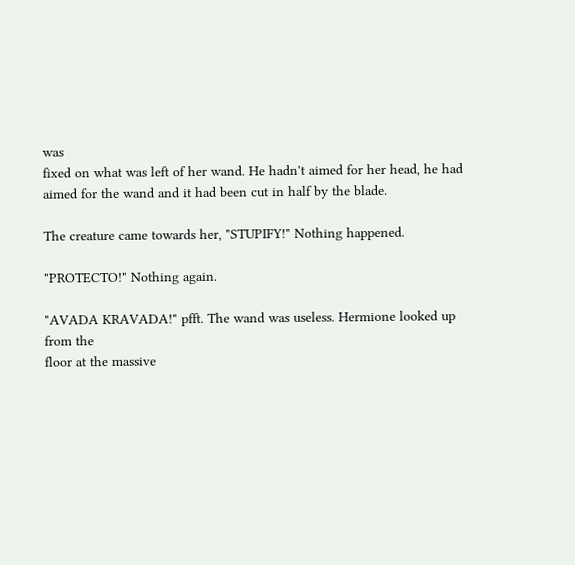was
fixed on what was left of her wand. He hadn't aimed for her head, he had
aimed for the wand and it had been cut in half by the blade.

The creature came towards her, "STUPIFY!" Nothing happened.

"PROTECTO!" Nothing again.

"AVADA KRAVADA!" pfft. The wand was useless. Hermione looked up from the
floor at the massive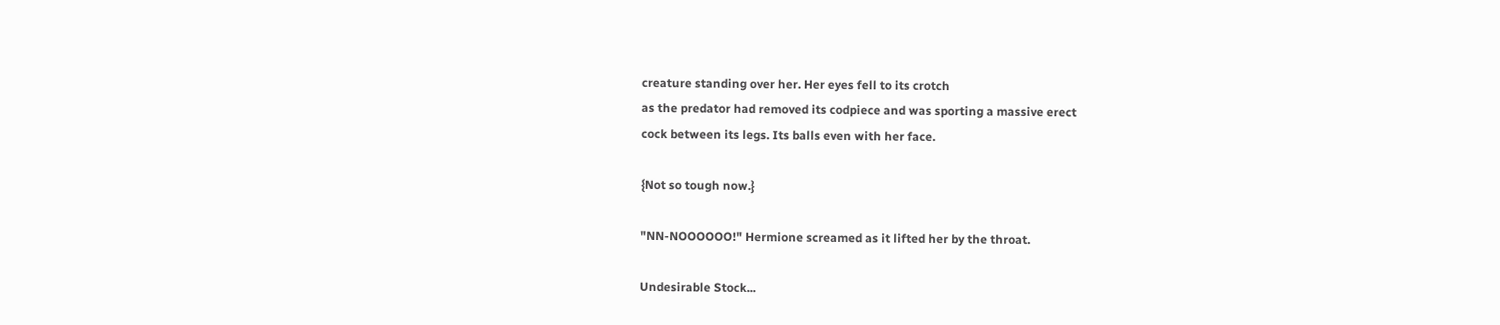creature standing over her. Her eyes fell to its crotch
as the predator had removed its codpiece and was sporting a massive erect
cock between its legs. Its balls even with her face.

{Not so tough now.}

"NN-NOOOOOO!" Hermione screamed as it lifted her by the throat.

Undesirable Stock...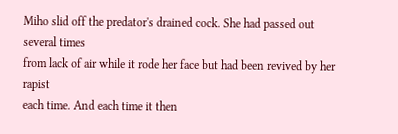Miho slid off the predator's drained cock. She had passed out several times
from lack of air while it rode her face but had been revived by her rapist
each time. And each time it then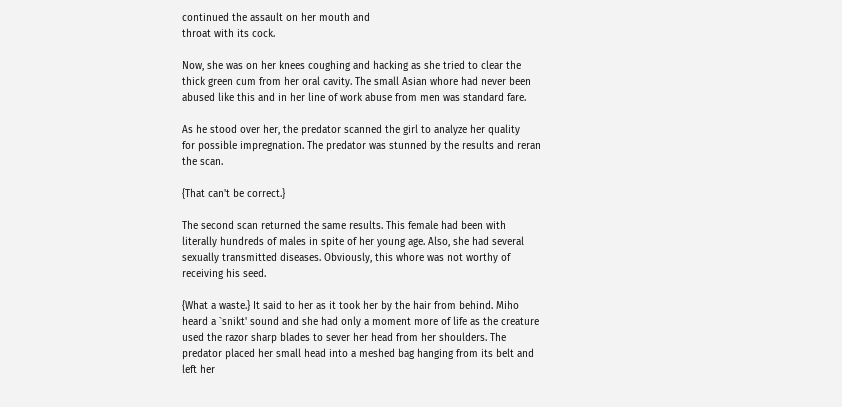continued the assault on her mouth and
throat with its cock.

Now, she was on her knees coughing and hacking as she tried to clear the
thick green cum from her oral cavity. The small Asian whore had never been
abused like this and in her line of work abuse from men was standard fare.

As he stood over her, the predator scanned the girl to analyze her quality
for possible impregnation. The predator was stunned by the results and reran
the scan.

{That can't be correct.}

The second scan returned the same results. This female had been with
literally hundreds of males in spite of her young age. Also, she had several
sexually transmitted diseases. Obviously, this whore was not worthy of
receiving his seed.

{What a waste.} It said to her as it took her by the hair from behind. Miho
heard a `snikt' sound and she had only a moment more of life as the creature
used the razor sharp blades to sever her head from her shoulders. The
predator placed her small head into a meshed bag hanging from its belt and
left her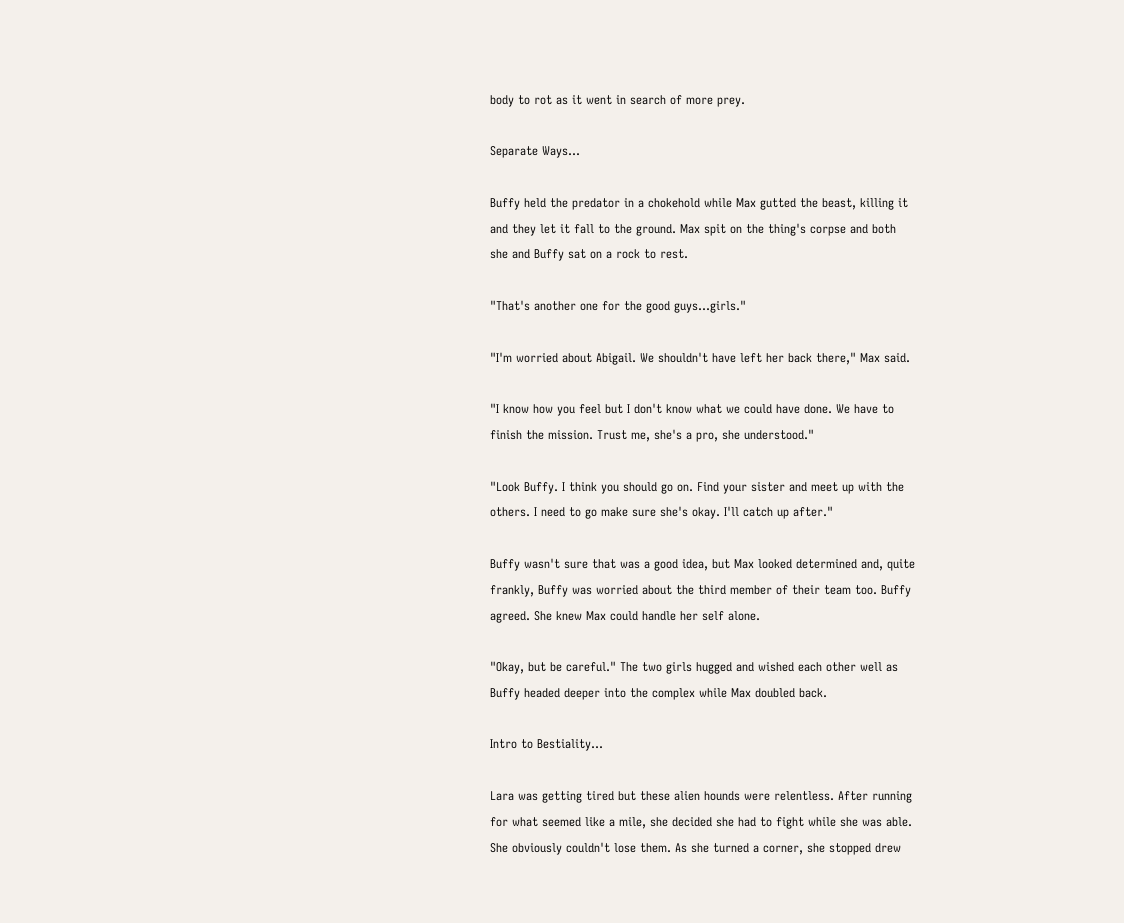body to rot as it went in search of more prey.

Separate Ways...

Buffy held the predator in a chokehold while Max gutted the beast, killing it
and they let it fall to the ground. Max spit on the thing's corpse and both
she and Buffy sat on a rock to rest.

"That's another one for the good guys...girls."

"I'm worried about Abigail. We shouldn't have left her back there," Max said.

"I know how you feel but I don't know what we could have done. We have to
finish the mission. Trust me, she's a pro, she understood."

"Look Buffy. I think you should go on. Find your sister and meet up with the
others. I need to go make sure she's okay. I'll catch up after."

Buffy wasn't sure that was a good idea, but Max looked determined and, quite
frankly, Buffy was worried about the third member of their team too. Buffy
agreed. She knew Max could handle her self alone.

"Okay, but be careful." The two girls hugged and wished each other well as
Buffy headed deeper into the complex while Max doubled back.

Intro to Bestiality...

Lara was getting tired but these alien hounds were relentless. After running
for what seemed like a mile, she decided she had to fight while she was able.
She obviously couldn't lose them. As she turned a corner, she stopped drew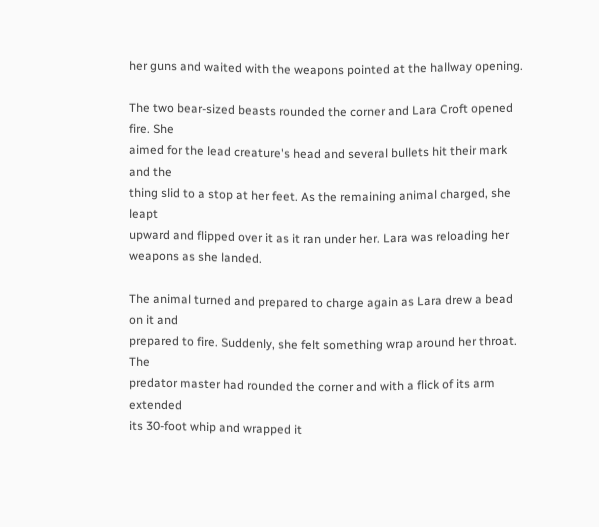her guns and waited with the weapons pointed at the hallway opening.

The two bear-sized beasts rounded the corner and Lara Croft opened fire. She
aimed for the lead creature's head and several bullets hit their mark and the
thing slid to a stop at her feet. As the remaining animal charged, she leapt
upward and flipped over it as it ran under her. Lara was reloading her
weapons as she landed.

The animal turned and prepared to charge again as Lara drew a bead on it and
prepared to fire. Suddenly, she felt something wrap around her throat. The
predator master had rounded the corner and with a flick of its arm extended
its 30-foot whip and wrapped it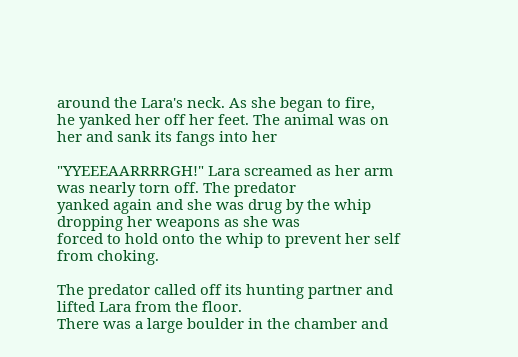around the Lara's neck. As she began to fire,
he yanked her off her feet. The animal was on her and sank its fangs into her

"YYEEEAARRRRGH!" Lara screamed as her arm was nearly torn off. The predator
yanked again and she was drug by the whip dropping her weapons as she was
forced to hold onto the whip to prevent her self from choking.

The predator called off its hunting partner and lifted Lara from the floor.
There was a large boulder in the chamber and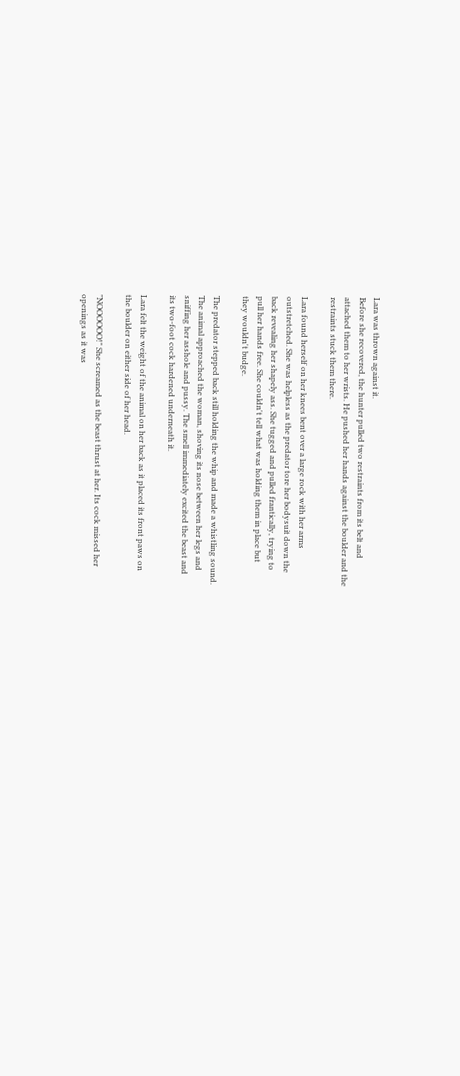Lara was thrown against it.
Before she recovered, the hunter pulled two restraints from its belt and
attached them to her wrists. He pushed her hands against the boulder and the
restraints stuck them there.

Lara found herself on her knees bent over a large rock with her arms
outstretched. She was helpless as the predator tore her bodysuit down the
back revealing her shapely ass. She tugged and pulled frantically, trying to
pull her hands free. She couldn't tell what was holding them in place but
they wouldn't budge.

The predator stepped back still holding the whip and made a whistling sound.
The animal approached the woman, shoving its nose between her legs and
sniffing her asshole and pussy. The smell immediately excited the beast and
its two-foot cock hardened underneath it.

Lara felt the weight of the animal on her back as it placed its front paws on
the boulder on either side of her head.

"NOOOOOO!" She screamed as the beast thrust at her. Its cock missed her
openings as it was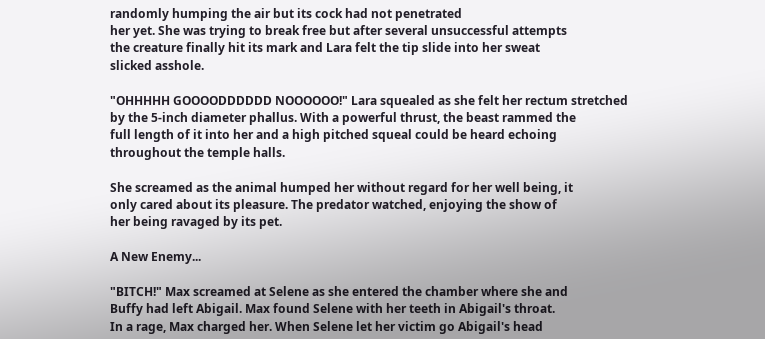randomly humping the air but its cock had not penetrated
her yet. She was trying to break free but after several unsuccessful attempts
the creature finally hit its mark and Lara felt the tip slide into her sweat
slicked asshole.

"OHHHHH GOOOODDDDDD NOOOOOO!" Lara squealed as she felt her rectum stretched
by the 5-inch diameter phallus. With a powerful thrust, the beast rammed the
full length of it into her and a high pitched squeal could be heard echoing
throughout the temple halls.

She screamed as the animal humped her without regard for her well being, it
only cared about its pleasure. The predator watched, enjoying the show of
her being ravaged by its pet.

A New Enemy...

"BITCH!" Max screamed at Selene as she entered the chamber where she and
Buffy had left Abigail. Max found Selene with her teeth in Abigail's throat.
In a rage, Max charged her. When Selene let her victim go Abigail's head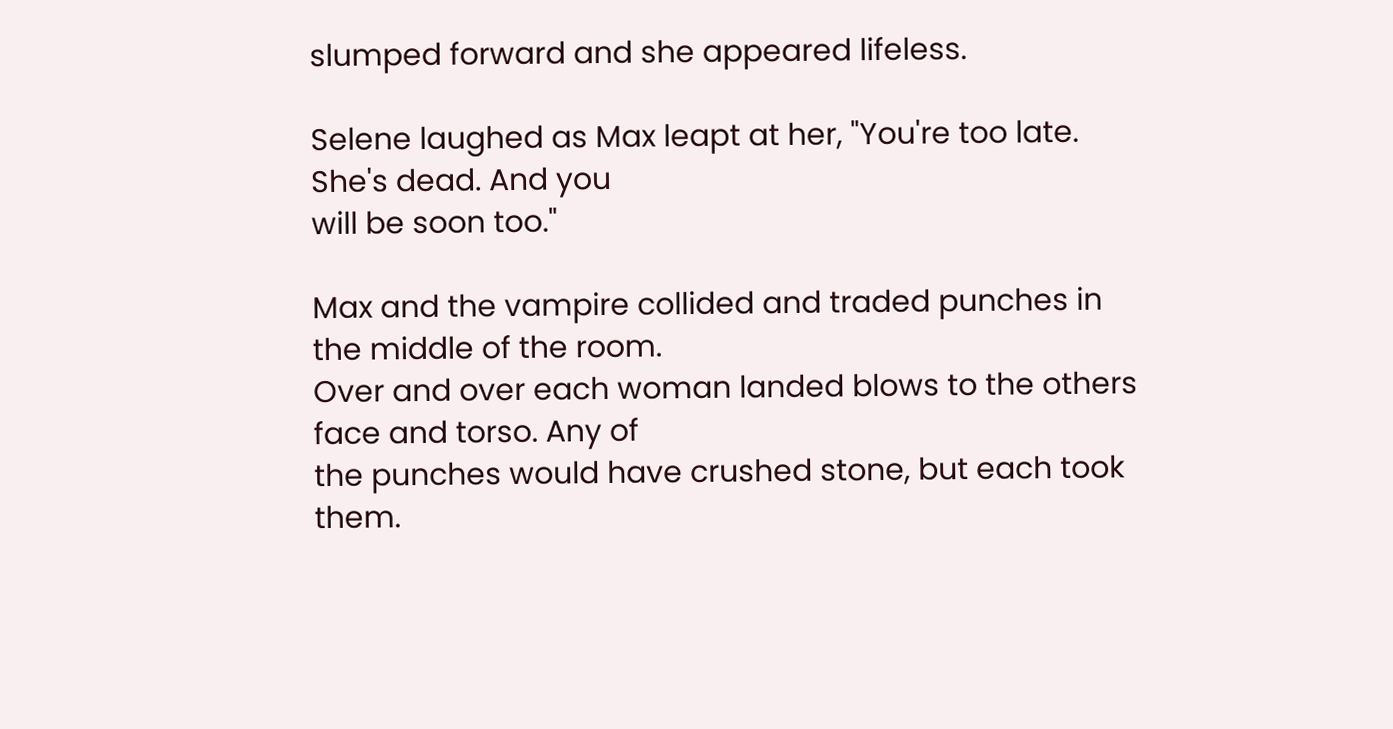slumped forward and she appeared lifeless.

Selene laughed as Max leapt at her, "You're too late. She's dead. And you
will be soon too."

Max and the vampire collided and traded punches in the middle of the room.
Over and over each woman landed blows to the others face and torso. Any of
the punches would have crushed stone, but each took them.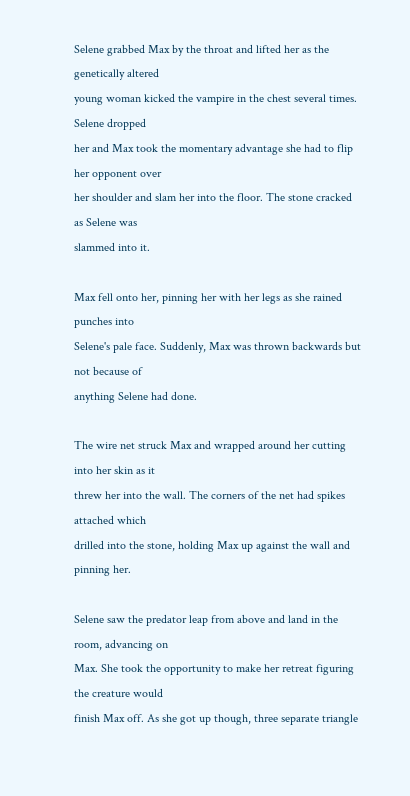Selene grabbed Max by the throat and lifted her as the genetically altered
young woman kicked the vampire in the chest several times. Selene dropped
her and Max took the momentary advantage she had to flip her opponent over
her shoulder and slam her into the floor. The stone cracked as Selene was
slammed into it.

Max fell onto her, pinning her with her legs as she rained punches into
Selene's pale face. Suddenly, Max was thrown backwards but not because of
anything Selene had done.

The wire net struck Max and wrapped around her cutting into her skin as it
threw her into the wall. The corners of the net had spikes attached which
drilled into the stone, holding Max up against the wall and pinning her.

Selene saw the predator leap from above and land in the room, advancing on
Max. She took the opportunity to make her retreat figuring the creature would
finish Max off. As she got up though, three separate triangle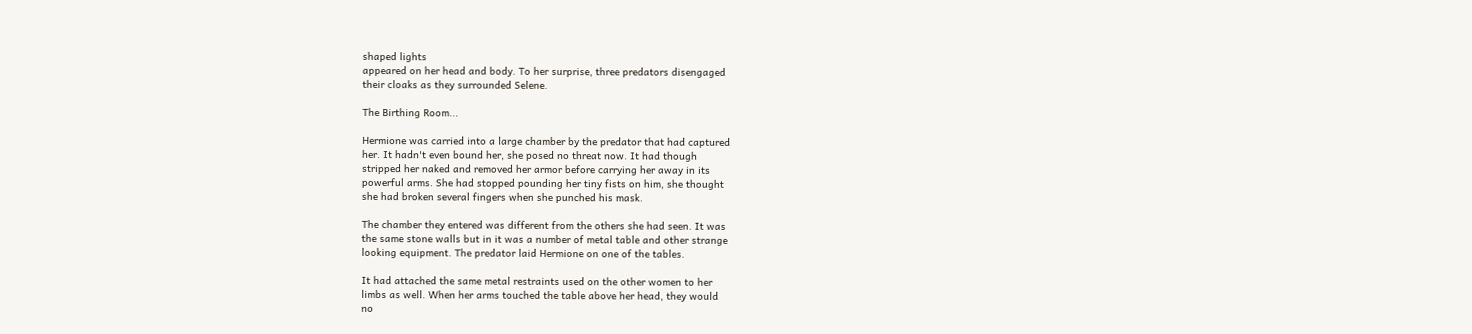shaped lights
appeared on her head and body. To her surprise, three predators disengaged
their cloaks as they surrounded Selene.

The Birthing Room...

Hermione was carried into a large chamber by the predator that had captured
her. It hadn't even bound her, she posed no threat now. It had though
stripped her naked and removed her armor before carrying her away in its
powerful arms. She had stopped pounding her tiny fists on him, she thought
she had broken several fingers when she punched his mask.

The chamber they entered was different from the others she had seen. It was
the same stone walls but in it was a number of metal table and other strange
looking equipment. The predator laid Hermione on one of the tables.

It had attached the same metal restraints used on the other women to her
limbs as well. When her arms touched the table above her head, they would
no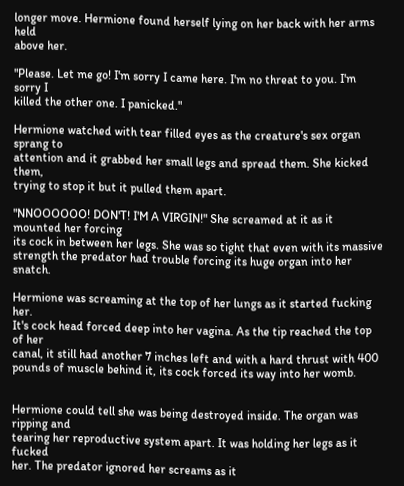longer move. Hermione found herself lying on her back with her arms held
above her.

"Please. Let me go! I'm sorry I came here. I'm no threat to you. I'm sorry I
killed the other one. I panicked."

Hermione watched with tear filled eyes as the creature's sex organ sprang to
attention and it grabbed her small legs and spread them. She kicked them,
trying to stop it but it pulled them apart.

"NNOOOOOO! DON'T! I'M A VIRGIN!" She screamed at it as it mounted her forcing
its cock in between her legs. She was so tight that even with its massive
strength the predator had trouble forcing its huge organ into her snatch.

Hermione was screaming at the top of her lungs as it started fucking her.
It's cock head forced deep into her vagina. As the tip reached the top of her
canal, it still had another 7 inches left and with a hard thrust with 400
pounds of muscle behind it, its cock forced its way into her womb.


Hermione could tell she was being destroyed inside. The organ was ripping and
tearing her reproductive system apart. It was holding her legs as it fucked
her. The predator ignored her screams as it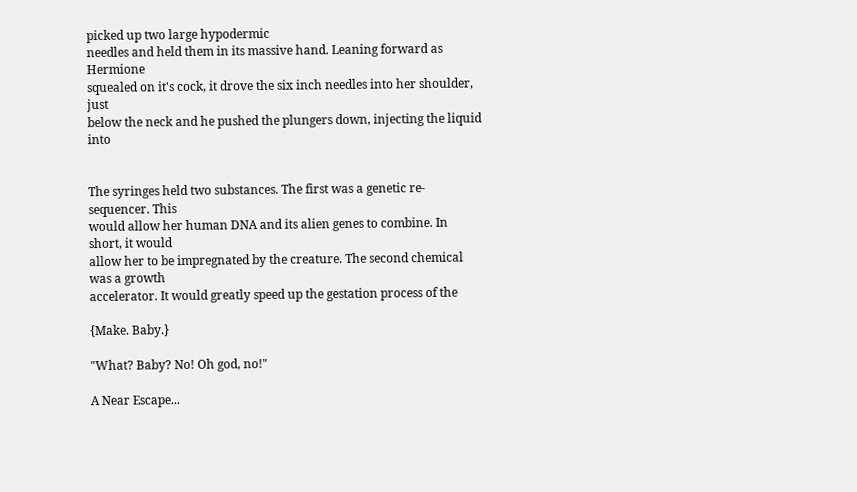picked up two large hypodermic
needles and held them in its massive hand. Leaning forward as Hermione
squealed on it's cock, it drove the six inch needles into her shoulder, just
below the neck and he pushed the plungers down, injecting the liquid into


The syringes held two substances. The first was a genetic re-sequencer. This
would allow her human DNA and its alien genes to combine. In short, it would
allow her to be impregnated by the creature. The second chemical was a growth
accelerator. It would greatly speed up the gestation process of the

{Make. Baby.}

"What? Baby? No! Oh god, no!"

A Near Escape...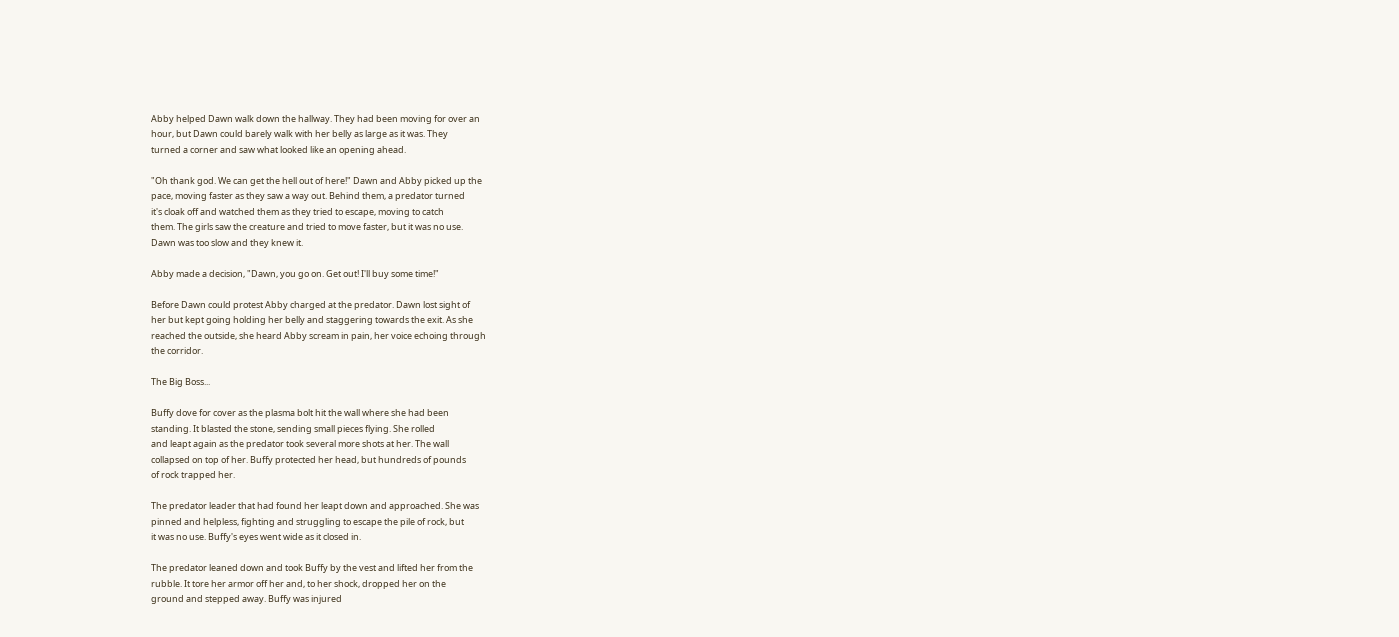Abby helped Dawn walk down the hallway. They had been moving for over an
hour, but Dawn could barely walk with her belly as large as it was. They
turned a corner and saw what looked like an opening ahead.

"Oh thank god. We can get the hell out of here!" Dawn and Abby picked up the
pace, moving faster as they saw a way out. Behind them, a predator turned
it's cloak off and watched them as they tried to escape, moving to catch
them. The girls saw the creature and tried to move faster, but it was no use.
Dawn was too slow and they knew it.

Abby made a decision, "Dawn, you go on. Get out! I'll buy some time!"

Before Dawn could protest Abby charged at the predator. Dawn lost sight of
her but kept going holding her belly and staggering towards the exit. As she
reached the outside, she heard Abby scream in pain, her voice echoing through
the corridor.

The Big Boss...

Buffy dove for cover as the plasma bolt hit the wall where she had been
standing. It blasted the stone, sending small pieces flying. She rolled
and leapt again as the predator took several more shots at her. The wall
collapsed on top of her. Buffy protected her head, but hundreds of pounds
of rock trapped her.

The predator leader that had found her leapt down and approached. She was
pinned and helpless, fighting and struggling to escape the pile of rock, but
it was no use. Buffy's eyes went wide as it closed in.

The predator leaned down and took Buffy by the vest and lifted her from the
rubble. It tore her armor off her and, to her shock, dropped her on the
ground and stepped away. Buffy was injured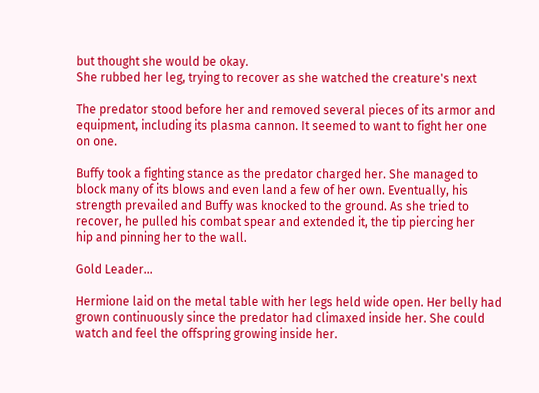but thought she would be okay.
She rubbed her leg, trying to recover as she watched the creature's next

The predator stood before her and removed several pieces of its armor and
equipment, including its plasma cannon. It seemed to want to fight her one
on one.

Buffy took a fighting stance as the predator charged her. She managed to
block many of its blows and even land a few of her own. Eventually, his
strength prevailed and Buffy was knocked to the ground. As she tried to
recover, he pulled his combat spear and extended it, the tip piercing her
hip and pinning her to the wall.

Gold Leader...

Hermione laid on the metal table with her legs held wide open. Her belly had
grown continuously since the predator had climaxed inside her. She could
watch and feel the offspring growing inside her.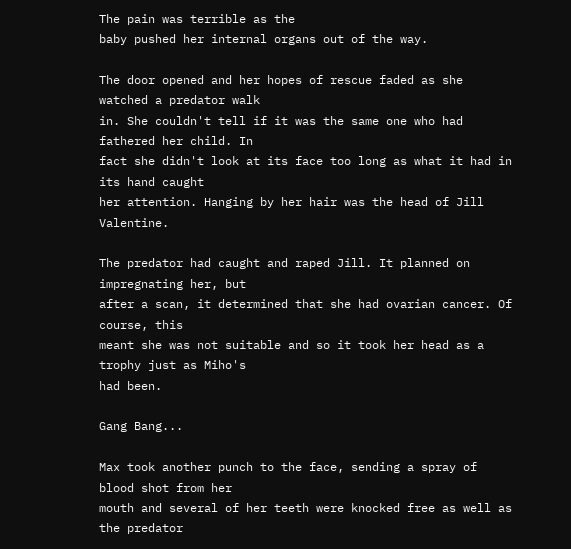The pain was terrible as the
baby pushed her internal organs out of the way.

The door opened and her hopes of rescue faded as she watched a predator walk
in. She couldn't tell if it was the same one who had fathered her child. In
fact she didn't look at its face too long as what it had in its hand caught
her attention. Hanging by her hair was the head of Jill Valentine.

The predator had caught and raped Jill. It planned on impregnating her, but
after a scan, it determined that she had ovarian cancer. Of course, this
meant she was not suitable and so it took her head as a trophy just as Miho's
had been.

Gang Bang...

Max took another punch to the face, sending a spray of blood shot from her
mouth and several of her teeth were knocked free as well as the predator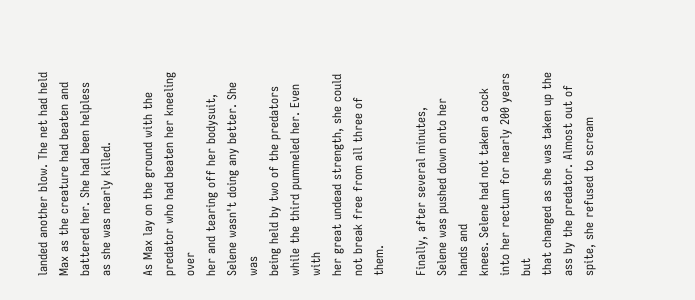landed another blow. The net had held Max as the creature had beaten and
battered her. She had been helpless as she was nearly killed.

As Max lay on the ground with the predator who had beaten her kneeling over
her and tearing off her bodysuit, Selene wasn't doing any better. She was
being held by two of the predators while the third pummeled her. Even with
her great undead strength, she could not break free from all three of them.

Finally, after several minutes, Selene was pushed down onto her hands and
knees. Selene had not taken a cock into her rectum for nearly 200 years but
that changed as she was taken up the ass by the predator. Almost out of
spite, she refused to scream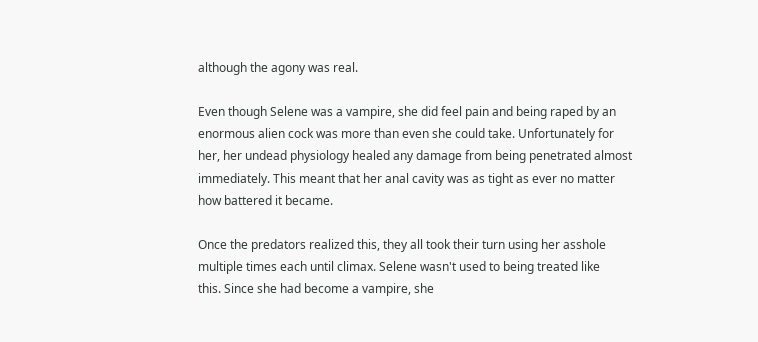although the agony was real.

Even though Selene was a vampire, she did feel pain and being raped by an
enormous alien cock was more than even she could take. Unfortunately for
her, her undead physiology healed any damage from being penetrated almost
immediately. This meant that her anal cavity was as tight as ever no matter
how battered it became.

Once the predators realized this, they all took their turn using her asshole
multiple times each until climax. Selene wasn't used to being treated like
this. Since she had become a vampire, she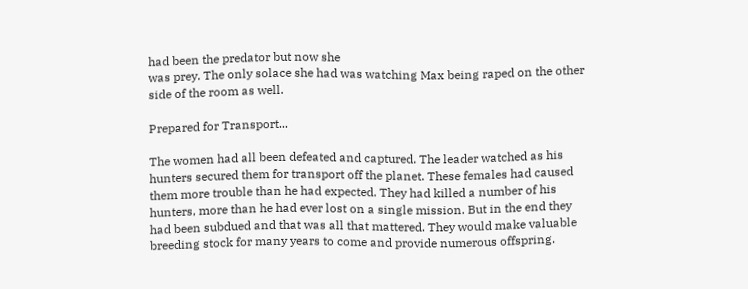had been the predator but now she
was prey. The only solace she had was watching Max being raped on the other
side of the room as well.

Prepared for Transport...

The women had all been defeated and captured. The leader watched as his
hunters secured them for transport off the planet. These females had caused
them more trouble than he had expected. They had killed a number of his
hunters, more than he had ever lost on a single mission. But in the end they
had been subdued and that was all that mattered. They would make valuable
breeding stock for many years to come and provide numerous offspring.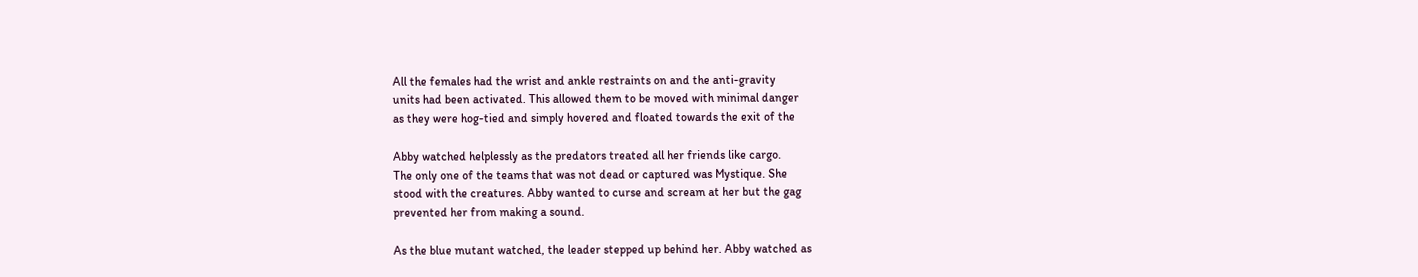All the females had the wrist and ankle restraints on and the anti-gravity
units had been activated. This allowed them to be moved with minimal danger
as they were hog-tied and simply hovered and floated towards the exit of the

Abby watched helplessly as the predators treated all her friends like cargo.
The only one of the teams that was not dead or captured was Mystique. She
stood with the creatures. Abby wanted to curse and scream at her but the gag
prevented her from making a sound.

As the blue mutant watched, the leader stepped up behind her. Abby watched as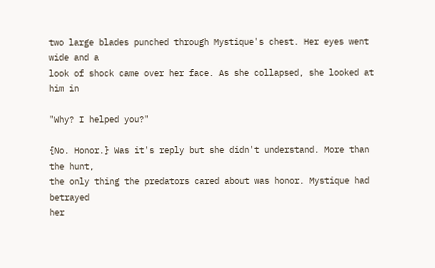two large blades punched through Mystique's chest. Her eyes went wide and a
look of shock came over her face. As she collapsed, she looked at him in

"Why? I helped you?"

{No. Honor.} Was it's reply but she didn't understand. More than the hunt,
the only thing the predators cared about was honor. Mystique had betrayed
her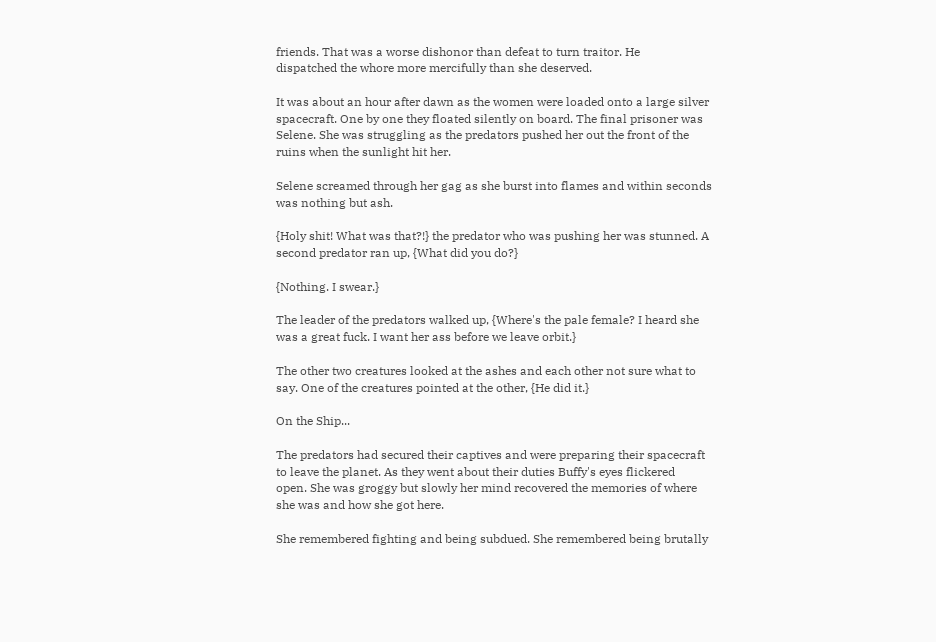friends. That was a worse dishonor than defeat to turn traitor. He
dispatched the whore more mercifully than she deserved.

It was about an hour after dawn as the women were loaded onto a large silver
spacecraft. One by one they floated silently on board. The final prisoner was
Selene. She was struggling as the predators pushed her out the front of the
ruins when the sunlight hit her.

Selene screamed through her gag as she burst into flames and within seconds
was nothing but ash.

{Holy shit! What was that?!} the predator who was pushing her was stunned. A
second predator ran up, {What did you do?}

{Nothing. I swear.}

The leader of the predators walked up, {Where's the pale female? I heard she
was a great fuck. I want her ass before we leave orbit.}

The other two creatures looked at the ashes and each other not sure what to
say. One of the creatures pointed at the other, {He did it.}

On the Ship...

The predators had secured their captives and were preparing their spacecraft
to leave the planet. As they went about their duties Buffy's eyes flickered
open. She was groggy but slowly her mind recovered the memories of where
she was and how she got here.

She remembered fighting and being subdued. She remembered being brutally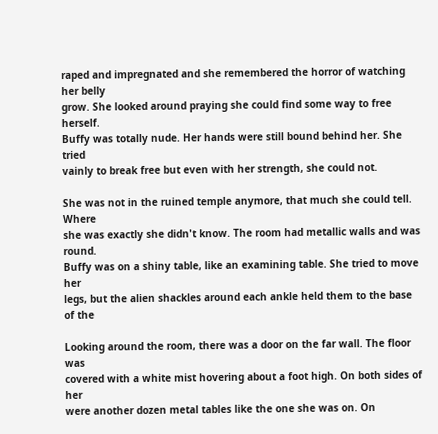raped and impregnated and she remembered the horror of watching her belly
grow. She looked around praying she could find some way to free herself.
Buffy was totally nude. Her hands were still bound behind her. She tried
vainly to break free but even with her strength, she could not.

She was not in the ruined temple anymore, that much she could tell. Where
she was exactly she didn't know. The room had metallic walls and was round.
Buffy was on a shiny table, like an examining table. She tried to move her
legs, but the alien shackles around each ankle held them to the base of the

Looking around the room, there was a door on the far wall. The floor was
covered with a white mist hovering about a foot high. On both sides of her
were another dozen metal tables like the one she was on. On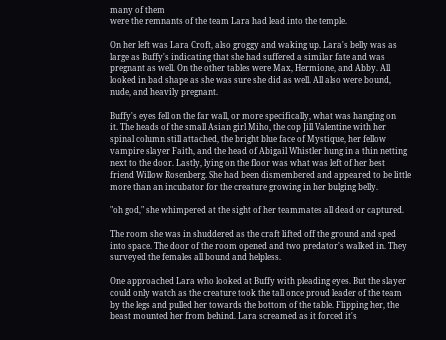many of them
were the remnants of the team Lara had lead into the temple.

On her left was Lara Croft, also groggy and waking up. Lara's belly was as
large as Buffy's indicating that she had suffered a similar fate and was
pregnant as well. On the other tables were Max, Hermione, and Abby. All
looked in bad shape as she was sure she did as well. All also were bound,
nude, and heavily pregnant.

Buffy's eyes fell on the far wall, or more specifically, what was hanging on
it. The heads of the small Asian girl Miho, the cop Jill Valentine with her
spinal column still attached, the bright blue face of Mystique, her fellow
vampire slayer Faith, and the head of Abigail Whistler hung in a thin netting
next to the door. Lastly, lying on the floor was what was left of her best
friend Willow Rosenberg. She had been dismembered and appeared to be little
more than an incubator for the creature growing in her bulging belly.

"oh god," she whimpered at the sight of her teammates all dead or captured.

The room she was in shuddered as the craft lifted off the ground and sped
into space. The door of the room opened and two predator's walked in. They
surveyed the females all bound and helpless.

One approached Lara who looked at Buffy with pleading eyes. But the slayer
could only watch as the creature took the tall once proud leader of the team
by the legs and pulled her towards the bottom of the table. Flipping her, the
beast mounted her from behind. Lara screamed as it forced it's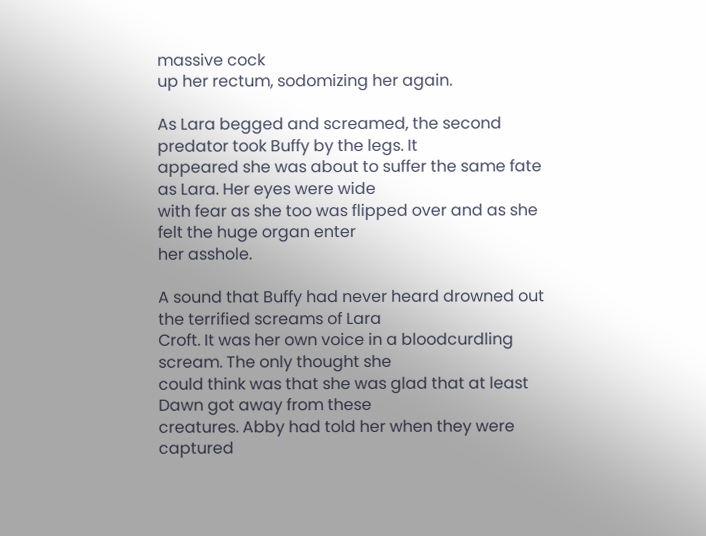massive cock
up her rectum, sodomizing her again.

As Lara begged and screamed, the second predator took Buffy by the legs. It
appeared she was about to suffer the same fate as Lara. Her eyes were wide
with fear as she too was flipped over and as she felt the huge organ enter
her asshole.

A sound that Buffy had never heard drowned out the terrified screams of Lara
Croft. It was her own voice in a bloodcurdling scream. The only thought she
could think was that she was glad that at least Dawn got away from these
creatures. Abby had told her when they were captured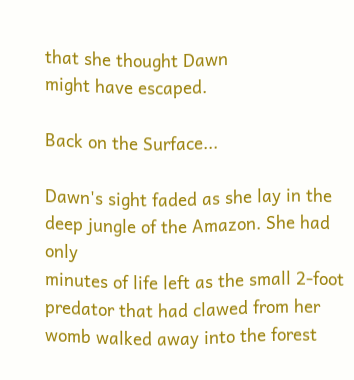that she thought Dawn
might have escaped.

Back on the Surface...

Dawn's sight faded as she lay in the deep jungle of the Amazon. She had only
minutes of life left as the small 2-foot predator that had clawed from her
womb walked away into the forest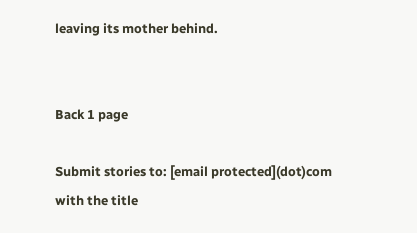leaving its mother behind.


Back 1 page

Submit stories to: [email protected](dot)com
with the title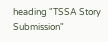heading "TSSA Story Submission"